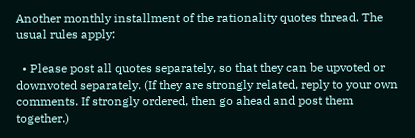Another monthly installment of the rationality quotes thread. The usual rules apply:

  • Please post all quotes separately, so that they can be upvoted or downvoted separately. (If they are strongly related, reply to your own comments. If strongly ordered, then go ahead and post them together.)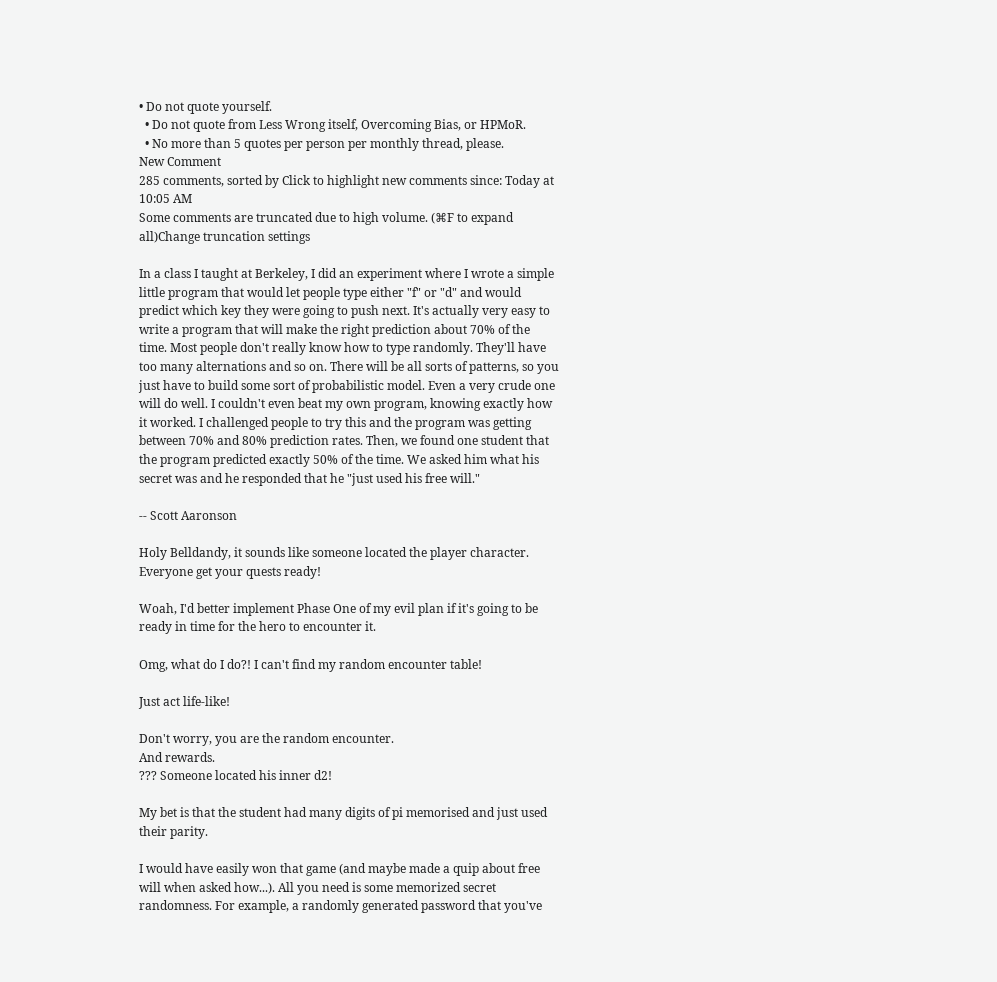• Do not quote yourself.
  • Do not quote from Less Wrong itself, Overcoming Bias, or HPMoR.
  • No more than 5 quotes per person per monthly thread, please.
New Comment
285 comments, sorted by Click to highlight new comments since: Today at 10:05 AM
Some comments are truncated due to high volume. (⌘F to expand all)Change truncation settings

In a class I taught at Berkeley, I did an experiment where I wrote a simple little program that would let people type either "f" or "d" and would predict which key they were going to push next. It's actually very easy to write a program that will make the right prediction about 70% of the time. Most people don't really know how to type randomly. They'll have too many alternations and so on. There will be all sorts of patterns, so you just have to build some sort of probabilistic model. Even a very crude one will do well. I couldn't even beat my own program, knowing exactly how it worked. I challenged people to try this and the program was getting between 70% and 80% prediction rates. Then, we found one student that the program predicted exactly 50% of the time. We asked him what his secret was and he responded that he "just used his free will."

-- Scott Aaronson

Holy Belldandy, it sounds like someone located the player character. Everyone get your quests ready!

Woah, I'd better implement Phase One of my evil plan if it's going to be ready in time for the hero to encounter it.

Omg, what do I do?! I can't find my random encounter table!

Just act life-like!

Don't worry, you are the random encounter.
And rewards.
??? Someone located his inner d2!

My bet is that the student had many digits of pi memorised and just used their parity.

I would have easily won that game (and maybe made a quip about free will when asked how...). All you need is some memorized secret randomness. For example, a randomly generated password that you've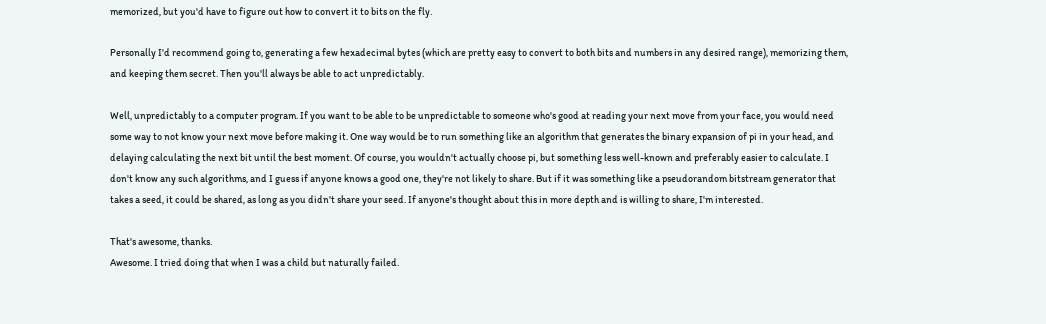memorized, but you'd have to figure out how to convert it to bits on the fly.

Personally I'd recommend going to, generating a few hexadecimal bytes (which are pretty easy to convert to both bits and numbers in any desired range), memorizing them, and keeping them secret. Then you'll always be able to act unpredictably.

Well, unpredictably to a computer program. If you want to be able to be unpredictable to someone who's good at reading your next move from your face, you would need some way to not know your next move before making it. One way would be to run something like an algorithm that generates the binary expansion of pi in your head, and delaying calculating the next bit until the best moment. Of course, you wouldn't actually choose pi, but something less well-known and preferably easier to calculate. I don't know any such algorithms, and I guess if anyone knows a good one, they're not likely to share. But if it was something like a pseudorandom bitstream generator that takes a seed, it could be shared, as long as you didn't share your seed. If anyone's thought about this in more depth and is willing to share, I'm interested.

That's awesome, thanks.
Awesome. I tried doing that when I was a child but naturally failed.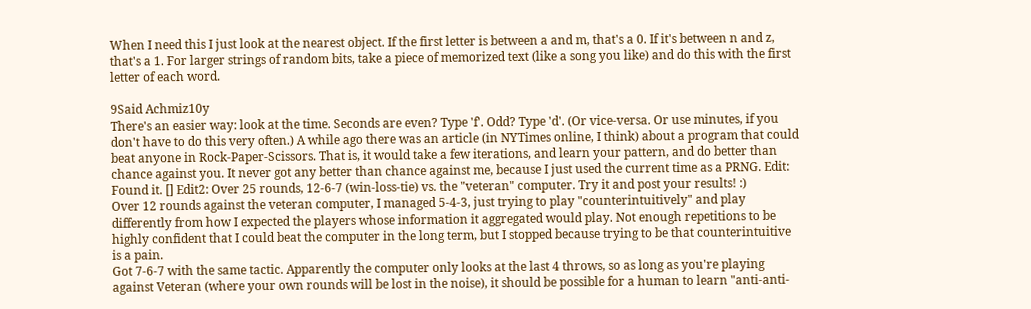When I need this I just look at the nearest object. If the first letter is between a and m, that's a 0. If it's between n and z, that's a 1. For larger strings of random bits, take a piece of memorized text (like a song you like) and do this with the first letter of each word.

9Said Achmiz10y
There's an easier way: look at the time. Seconds are even? Type 'f'. Odd? Type 'd'. (Or vice-versa. Or use minutes, if you don't have to do this very often.) A while ago there was an article (in NYTimes online, I think) about a program that could beat anyone in Rock-Paper-Scissors. That is, it would take a few iterations, and learn your pattern, and do better than chance against you. It never got any better than chance against me, because I just used the current time as a PRNG. Edit: Found it. [] Edit2: Over 25 rounds, 12-6-7 (win-loss-tie) vs. the "veteran" computer. Try it and post your results! :)
Over 12 rounds against the veteran computer, I managed 5-4-3, just trying to play "counterintuitively" and play differently from how I expected the players whose information it aggregated would play. Not enough repetitions to be highly confident that I could beat the computer in the long term, but I stopped because trying to be that counterintuitive is a pain.
Got 7-6-7 with the same tactic. Apparently the computer only looks at the last 4 throws, so as long as you're playing against Veteran (where your own rounds will be lost in the noise), it should be possible for a human to learn "anti-anti-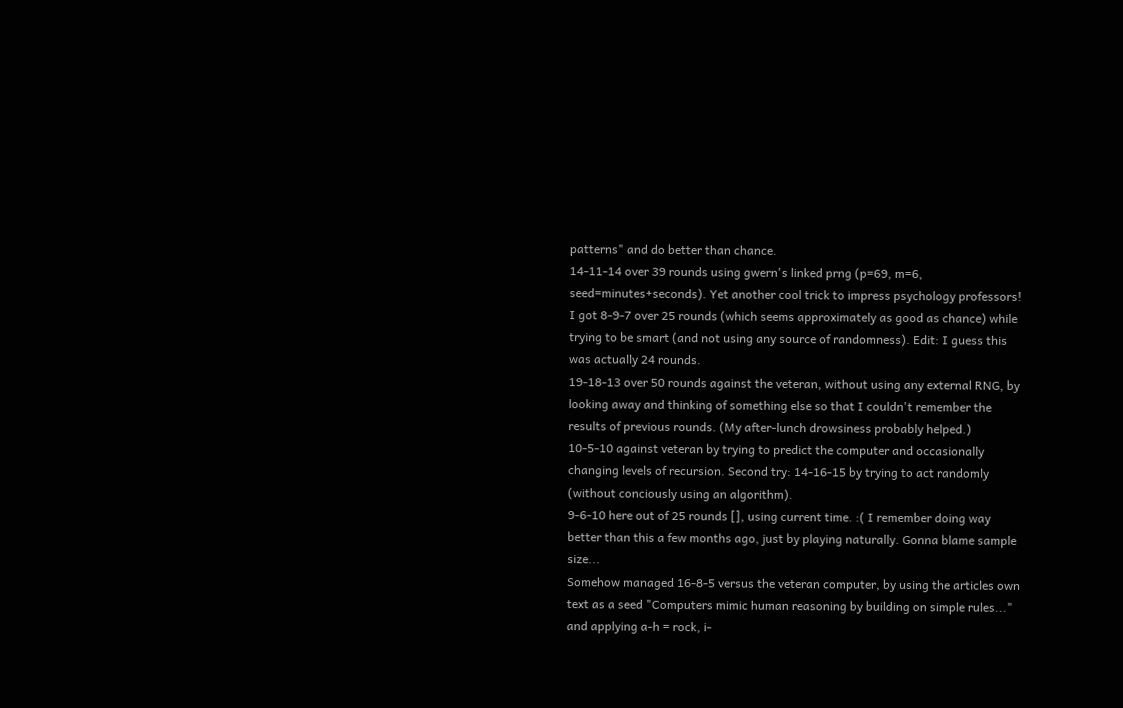patterns" and do better than chance.
14-11-14 over 39 rounds using gwern's linked prng (p=69, m=6, seed=minutes+seconds). Yet another cool trick to impress psychology professors!
I got 8-9-7 over 25 rounds (which seems approximately as good as chance) while trying to be smart (and not using any source of randomness). Edit: I guess this was actually 24 rounds.
19-18-13 over 50 rounds against the veteran, without using any external RNG, by looking away and thinking of something else so that I couldn't remember the results of previous rounds. (My after-lunch drowsiness probably helped.)
10-5-10 against veteran by trying to predict the computer and occasionally changing levels of recursion. Second try: 14-16-15 by trying to act randomly (without conciously using an algorithm).
9-6-10 here out of 25 rounds [], using current time. :( I remember doing way better than this a few months ago, just by playing naturally. Gonna blame sample size...
Somehow managed 16-8-5 versus the veteran computer, by using the articles own text as a seed "Computers mimic human reasoning by building on simple rules..." and applying a-h = rock, i-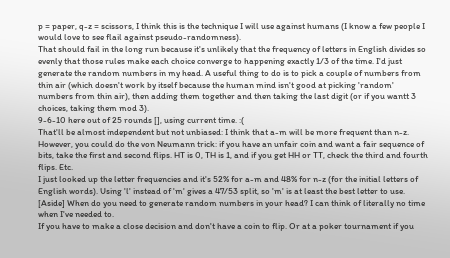p = paper, q-z = scissors, I think this is the technique I will use against humans (I know a few people I would love to see flail against pseudo-randomness).
That should fail in the long run because it's unlikely that the frequency of letters in English divides so evenly that those rules make each choice converge to happening exactly 1/3 of the time. I'd just generate the random numbers in my head. A useful thing to do is to pick a couple of numbers from thin air (which doesn't work by itself because the human mind isn't good at picking 'random' numbers from thin air), then adding them together and then taking the last digit (or if you wantt 3 choices, taking them mod 3).
9-6-10 here out of 25 rounds [], using current time. :(
That'll be almost independent but not unbiased: I think that a-m will be more frequent than n-z. However, you could do the von Neumann trick: if you have an unfair coin and want a fair sequence of bits, take the first and second flips. HT is 0, TH is 1, and if you get HH or TT, check the third and fourth flips. Etc.
I just looked up the letter frequencies and it's 52% for a-m and 48% for n-z (for the initial letters of English words). Using 'l' instead of 'm' gives a 47/53 split, so 'm' is at least the best letter to use.
[Aside] When do you need to generate random numbers in your head? I can think of literally no time when I've needed to.
If you have to make a close decision and don't have a coin to flip. Or at a poker tournament if you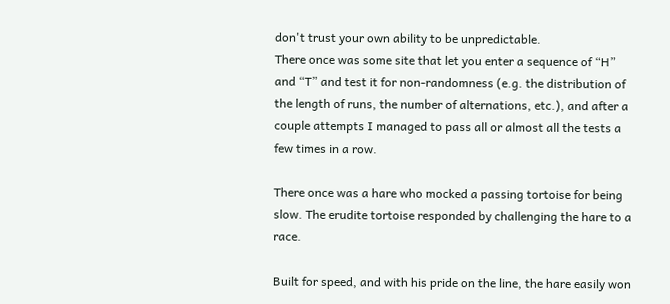don't trust your own ability to be unpredictable.
There once was some site that let you enter a sequence of “H” and “T” and test it for non-randomness (e.g. the distribution of the length of runs, the number of alternations, etc.), and after a couple attempts I managed to pass all or almost all the tests a few times in a row.

There once was a hare who mocked a passing tortoise for being slow. The erudite tortoise responded by challenging the hare to a race.

Built for speed, and with his pride on the line, the hare easily won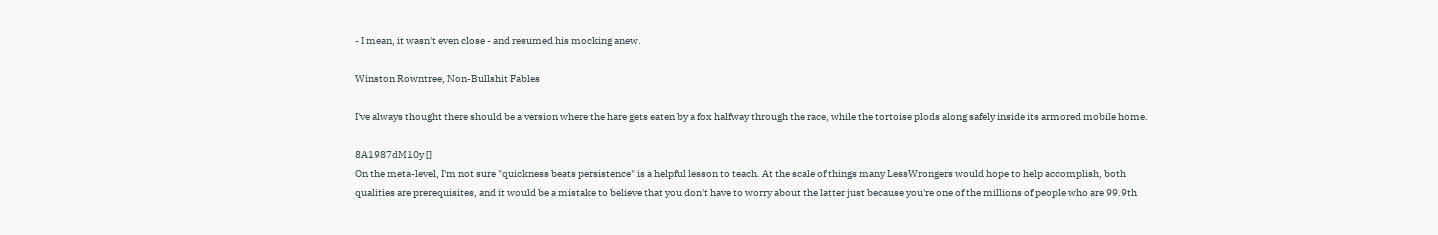- I mean, it wasn't even close - and resumed his mocking anew.

Winston Rowntree, Non-Bullshit Fables

I've always thought there should be a version where the hare gets eaten by a fox halfway through the race, while the tortoise plods along safely inside its armored mobile home.

8A1987dM10y []
On the meta-level, I'm not sure "quickness beats persistence" is a helpful lesson to teach. At the scale of things many LessWrongers would hope to help accomplish, both qualities are prerequisites, and it would be a mistake to believe that you don't have to worry about the latter just because you're one of the millions of people who are 99.9th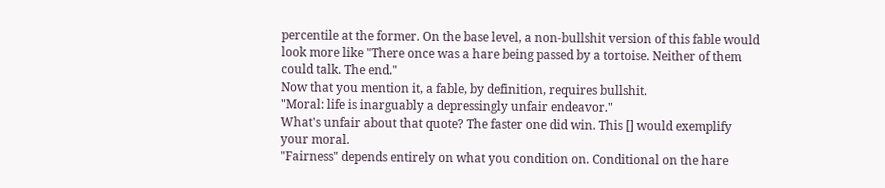percentile at the former. On the base level, a non-bullshit version of this fable would look more like "There once was a hare being passed by a tortoise. Neither of them could talk. The end."
Now that you mention it, a fable, by definition, requires bullshit.
"Moral: life is inarguably a depressingly unfair endeavor."
What's unfair about that quote? The faster one did win. This [] would exemplify your moral.
"Fairness" depends entirely on what you condition on. Conditional on the hare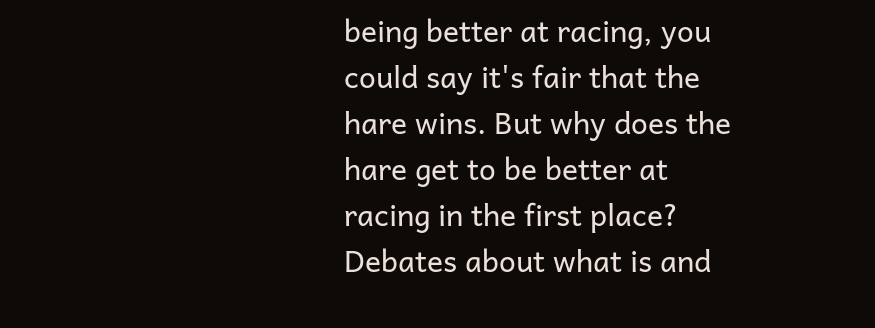being better at racing, you could say it's fair that the hare wins. But why does the hare get to be better at racing in the first place? Debates about what is and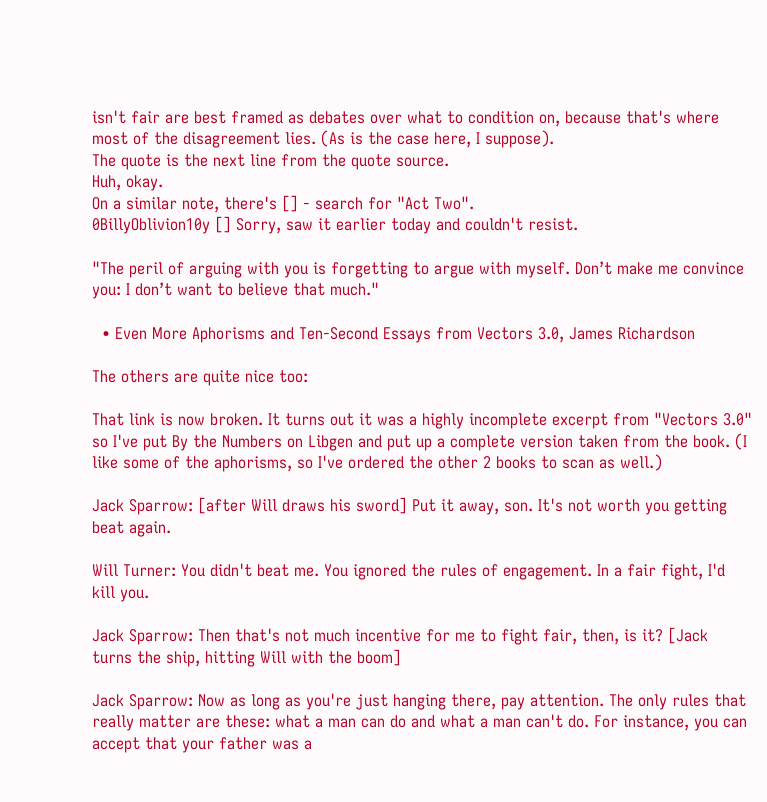isn't fair are best framed as debates over what to condition on, because that's where most of the disagreement lies. (As is the case here, I suppose).
The quote is the next line from the quote source.
Huh, okay.
On a similar note, there's [] - search for "Act Two".
0BillyOblivion10y [] Sorry, saw it earlier today and couldn't resist.

"The peril of arguing with you is forgetting to argue with myself. Don’t make me convince you: I don’t want to believe that much."

  • Even More Aphorisms and Ten-Second Essays from Vectors 3.0, James Richardson

The others are quite nice too:

That link is now broken. It turns out it was a highly incomplete excerpt from "Vectors 3.0" so I've put By the Numbers on Libgen and put up a complete version taken from the book. (I like some of the aphorisms, so I've ordered the other 2 books to scan as well.)

Jack Sparrow: [after Will draws his sword] Put it away, son. It's not worth you getting beat again.

Will Turner: You didn't beat me. You ignored the rules of engagement. In a fair fight, I'd kill you.

Jack Sparrow: Then that's not much incentive for me to fight fair, then, is it? [Jack turns the ship, hitting Will with the boom]

Jack Sparrow: Now as long as you're just hanging there, pay attention. The only rules that really matter are these: what a man can do and what a man can't do. For instance, you can accept that your father was a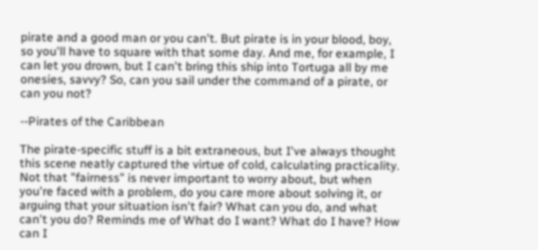pirate and a good man or you can't. But pirate is in your blood, boy, so you'll have to square with that some day. And me, for example, I can let you drown, but I can't bring this ship into Tortuga all by me onesies, savvy? So, can you sail under the command of a pirate, or can you not?

--Pirates of the Caribbean

The pirate-specific stuff is a bit extraneous, but I've always thought this scene neatly captured the virtue of cold, calculating practicality. Not that "fairness" is never important to worry about, but when you're faced with a problem, do you care more about solving it, or arguing that your situation isn't fair? What can you do, and what can't you do? Reminds me of What do I want? What do I have? How can I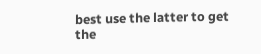best use the latter to get the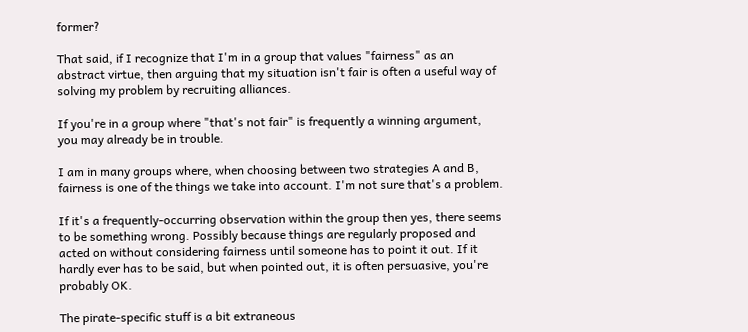former?

That said, if I recognize that I'm in a group that values "fairness" as an abstract virtue, then arguing that my situation isn't fair is often a useful way of solving my problem by recruiting alliances.

If you're in a group where "that's not fair" is frequently a winning argument, you may already be in trouble.

I am in many groups where, when choosing between two strategies A and B, fairness is one of the things we take into account. I'm not sure that's a problem.

If it's a frequently-occurring observation within the group then yes, there seems to be something wrong. Possibly because things are regularly proposed and acted on without considering fairness until someone has to point it out. If it hardly ever has to be said, but when pointed out, it is often persuasive, you're probably OK.

The pirate-specific stuff is a bit extraneous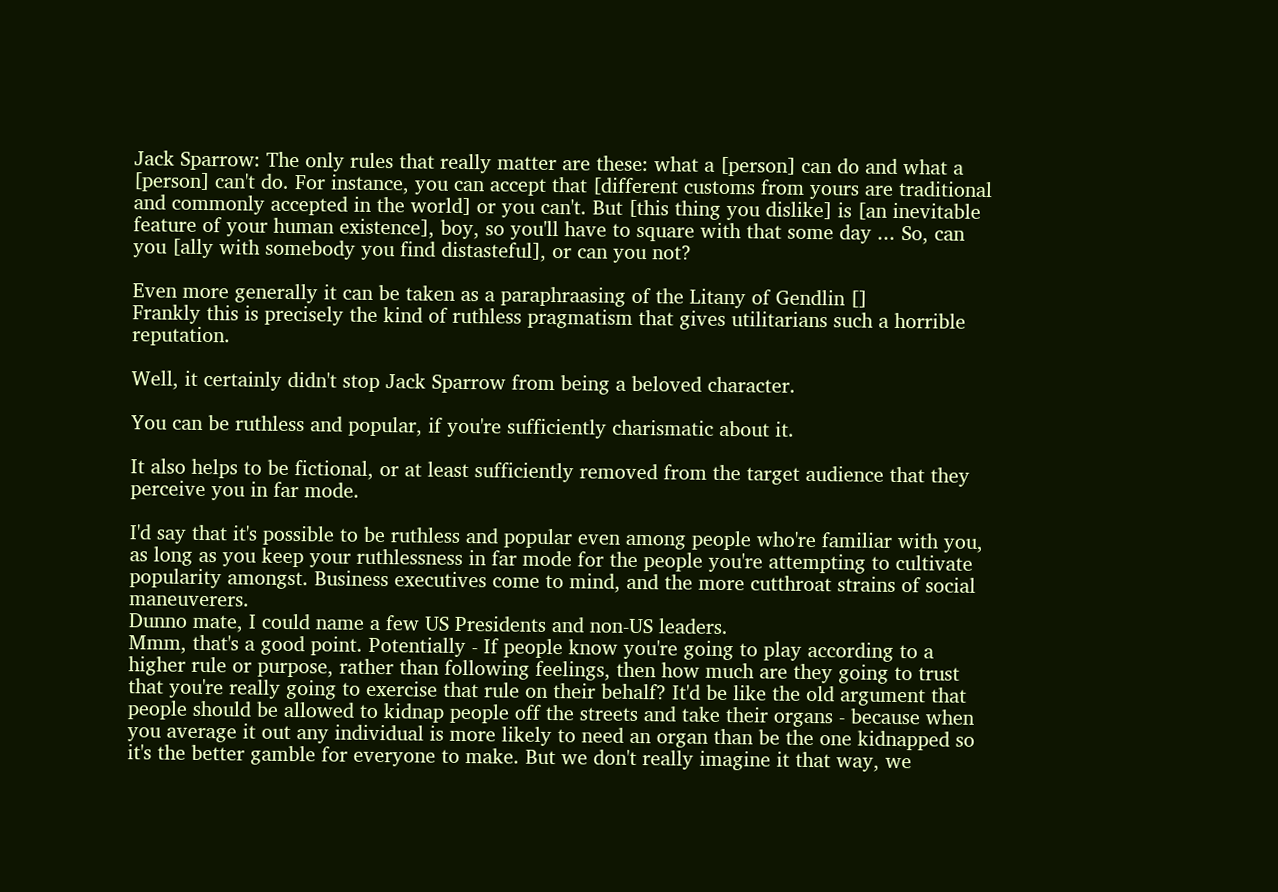Jack Sparrow: The only rules that really matter are these: what a [person] can do and what a [person] can't do. For instance, you can accept that [different customs from yours are traditional and commonly accepted in the world] or you can't. But [this thing you dislike] is [an inevitable feature of your human existence], boy, so you'll have to square with that some day ... So, can you [ally with somebody you find distasteful], or can you not?

Even more generally it can be taken as a paraphraasing of the Litany of Gendlin []
Frankly this is precisely the kind of ruthless pragmatism that gives utilitarians such a horrible reputation.

Well, it certainly didn't stop Jack Sparrow from being a beloved character.

You can be ruthless and popular, if you're sufficiently charismatic about it.

It also helps to be fictional, or at least sufficiently removed from the target audience that they perceive you in far mode.

I'd say that it's possible to be ruthless and popular even among people who're familiar with you, as long as you keep your ruthlessness in far mode for the people you're attempting to cultivate popularity amongst. Business executives come to mind, and the more cutthroat strains of social maneuverers.
Dunno mate, I could name a few US Presidents and non-US leaders.
Mmm, that's a good point. Potentially - If people know you're going to play according to a higher rule or purpose, rather than following feelings, then how much are they going to trust that you're really going to exercise that rule on their behalf? It'd be like the old argument that people should be allowed to kidnap people off the streets and take their organs - because when you average it out any individual is more likely to need an organ than be the one kidnapped so it's the better gamble for everyone to make. But we don't really imagine it that way, we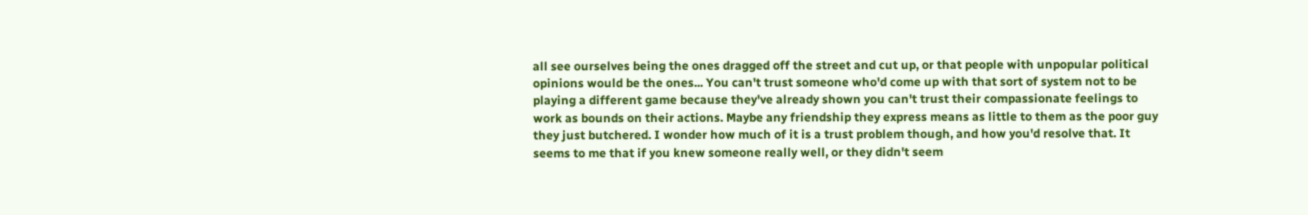all see ourselves being the ones dragged off the street and cut up, or that people with unpopular political opinions would be the ones... You can't trust someone who'd come up with that sort of system not to be playing a different game because they've already shown you can't trust their compassionate feelings to work as bounds on their actions. Maybe any friendship they express means as little to them as the poor guy they just butchered. I wonder how much of it is a trust problem though, and how you'd resolve that. It seems to me that if you knew someone really well, or they didn't seem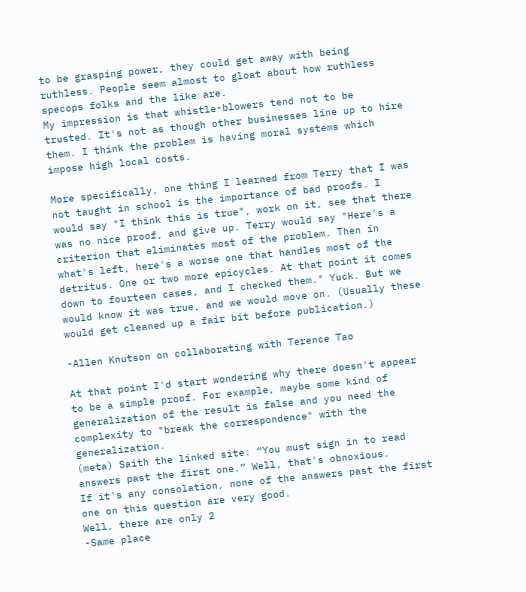to be grasping power, they could get away with being ruthless. People seem almost to gloat about how ruthless specops folks and the like are.
My impression is that whistle-blowers tend not to be trusted. It's not as though other businesses line up to hire them. I think the problem is having moral systems which impose high local costs.

More specifically, one thing I learned from Terry that I was not taught in school is the importance of bad proofs. I would say "I think this is true", work on it, see that there was no nice proof, and give up. Terry would say "Here's a criterion that eliminates most of the problem. Then in what's left, here's a worse one that handles most of the detritus. One or two more epicycles. At that point it comes down to fourteen cases, and I checked them." Yuck. But we would know it was true, and we would move on. (Usually these would get cleaned up a fair bit before publication.)

-Allen Knutson on collaborating with Terence Tao

At that point I'd start wondering why there doesn't appear to be a simple proof. For example, maybe some kind of generalization of the result is false and you need the complexity to "break the correspondence" with the generalization.
(meta) Saith the linked site: “You must sign in to read answers past the first one.” Well, that's obnoxious.
If it's any consolation, none of the answers past the first one on this question are very good.
Well, there are only 2
-Same place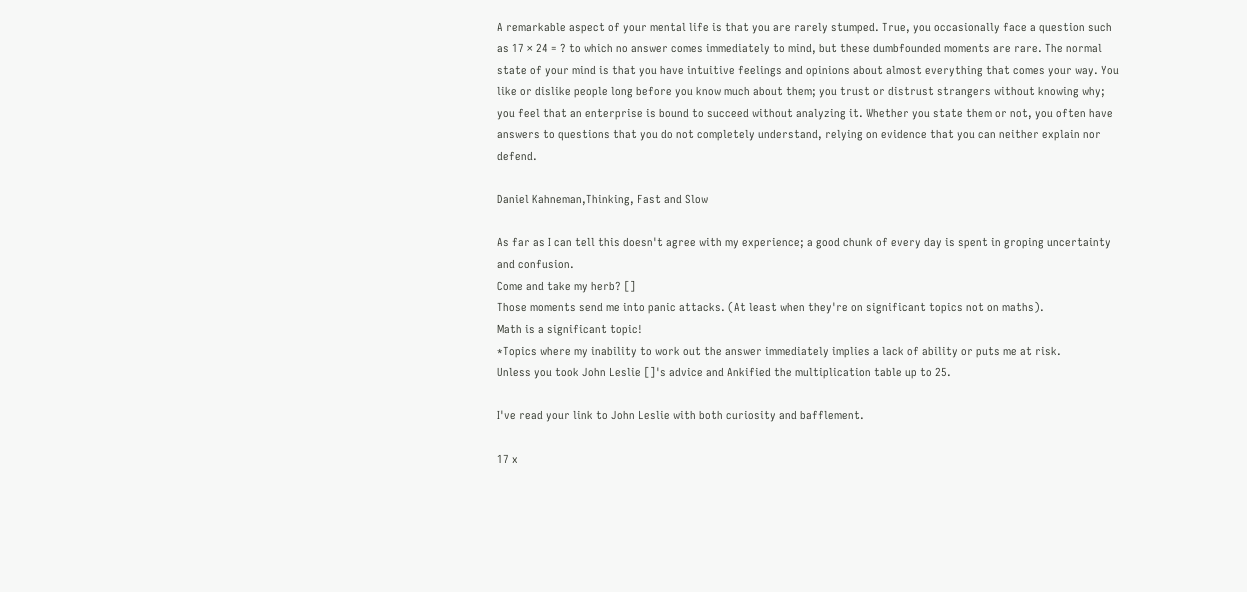A remarkable aspect of your mental life is that you are rarely stumped. True, you occasionally face a question such as 17 × 24 = ? to which no answer comes immediately to mind, but these dumbfounded moments are rare. The normal state of your mind is that you have intuitive feelings and opinions about almost everything that comes your way. You like or dislike people long before you know much about them; you trust or distrust strangers without knowing why; you feel that an enterprise is bound to succeed without analyzing it. Whether you state them or not, you often have answers to questions that you do not completely understand, relying on evidence that you can neither explain nor defend.

Daniel Kahneman,Thinking, Fast and Slow

As far as I can tell this doesn't agree with my experience; a good chunk of every day is spent in groping uncertainty and confusion.
Come and take my herb? []
Those moments send me into panic attacks. (At least when they're on significant topics not on maths).
Math is a significant topic!
*Topics where my inability to work out the answer immediately implies a lack of ability or puts me at risk.
Unless you took John Leslie []'s advice and Ankified the multiplication table up to 25.

I've read your link to John Leslie with both curiosity and bafflement.

17 x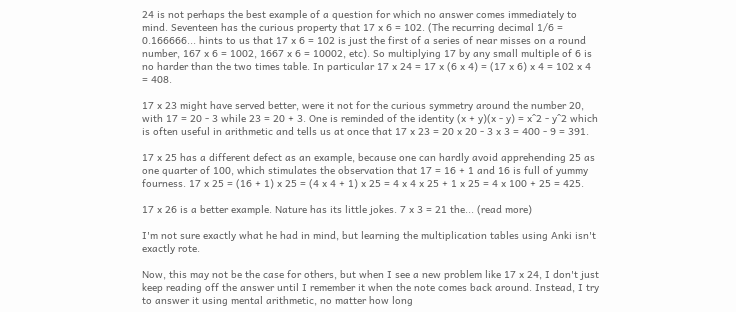24 is not perhaps the best example of a question for which no answer comes immediately to mind. Seventeen has the curious property that 17 x 6 = 102. (The recurring decimal 1/6 = 0.166666... hints to us that 17 x 6 = 102 is just the first of a series of near misses on a round number, 167 x 6 = 1002, 1667 x 6 = 10002, etc). So multiplying 17 by any small multiple of 6 is no harder than the two times table. In particular 17 x 24 = 17 x (6 x 4) = (17 x 6) x 4 = 102 x 4 = 408.

17 x 23 might have served better, were it not for the curious symmetry around the number 20, with 17 = 20 - 3 while 23 = 20 + 3. One is reminded of the identity (x + y)(x - y) = x^2 - y^2 which is often useful in arithmetic and tells us at once that 17 x 23 = 20 x 20 - 3 x 3 = 400 - 9 = 391.

17 x 25 has a different defect as an example, because one can hardly avoid apprehending 25 as one quarter of 100, which stimulates the observation that 17 = 16 + 1 and 16 is full of yummy fourness. 17 x 25 = (16 + 1) x 25 = (4 x 4 + 1) x 25 = 4 x 4 x 25 + 1 x 25 = 4 x 100 + 25 = 425.

17 x 26 is a better example. Nature has its little jokes. 7 x 3 = 21 the... (read more)

I'm not sure exactly what he had in mind, but learning the multiplication tables using Anki isn't exactly rote.

Now, this may not be the case for others, but when I see a new problem like 17 x 24, I don't just keep reading off the answer until I remember it when the note comes back around. Instead, I try to answer it using mental arithmetic, no matter how long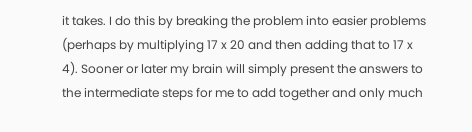it takes. I do this by breaking the problem into easier problems (perhaps by multiplying 17 x 20 and then adding that to 17 x 4). Sooner or later my brain will simply present the answers to the intermediate steps for me to add together and only much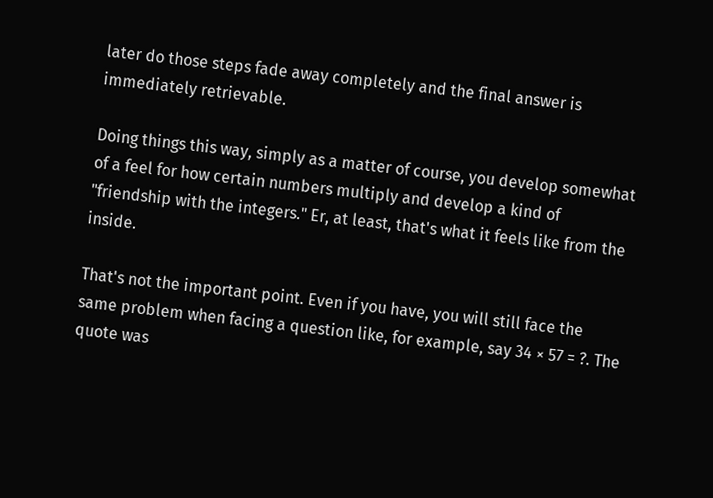later do those steps fade away completely and the final answer is immediately retrievable.

Doing things this way, simply as a matter of course, you develop somewhat of a feel for how certain numbers multiply and develop a kind of "friendship with the integers." Er, at least, that's what it feels like from the inside.

That's not the important point. Even if you have, you will still face the same problem when facing a question like, for example, say 34 × 57 = ?. The quote was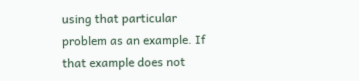using that particular problem as an example. If that example does not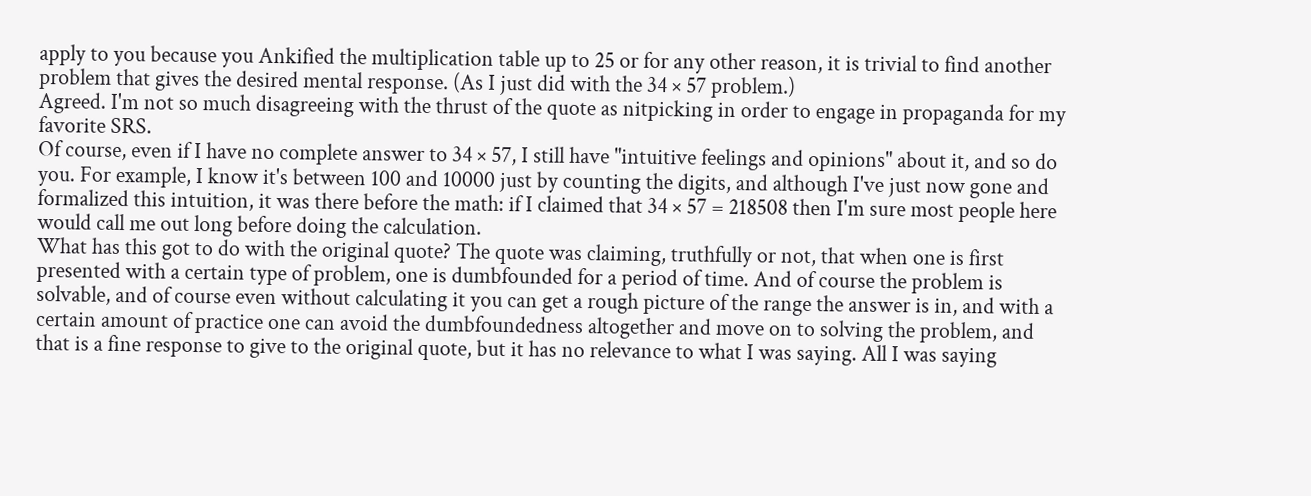apply to you because you Ankified the multiplication table up to 25 or for any other reason, it is trivial to find another problem that gives the desired mental response. (As I just did with the 34 × 57 problem.)
Agreed. I'm not so much disagreeing with the thrust of the quote as nitpicking in order to engage in propaganda for my favorite SRS.
Of course, even if I have no complete answer to 34 × 57, I still have "intuitive feelings and opinions" about it, and so do you. For example, I know it's between 100 and 10000 just by counting the digits, and although I've just now gone and formalized this intuition, it was there before the math: if I claimed that 34 × 57 = 218508 then I'm sure most people here would call me out long before doing the calculation.
What has this got to do with the original quote? The quote was claiming, truthfully or not, that when one is first presented with a certain type of problem, one is dumbfounded for a period of time. And of course the problem is solvable, and of course even without calculating it you can get a rough picture of the range the answer is in, and with a certain amount of practice one can avoid the dumbfoundedness altogether and move on to solving the problem, and that is a fine response to give to the original quote, but it has no relevance to what I was saying. All I was saying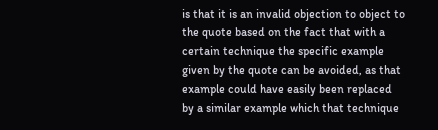is that it is an invalid objection to object to the quote based on the fact that with a certain technique the specific example given by the quote can be avoided, as that example could have easily been replaced by a similar example which that technique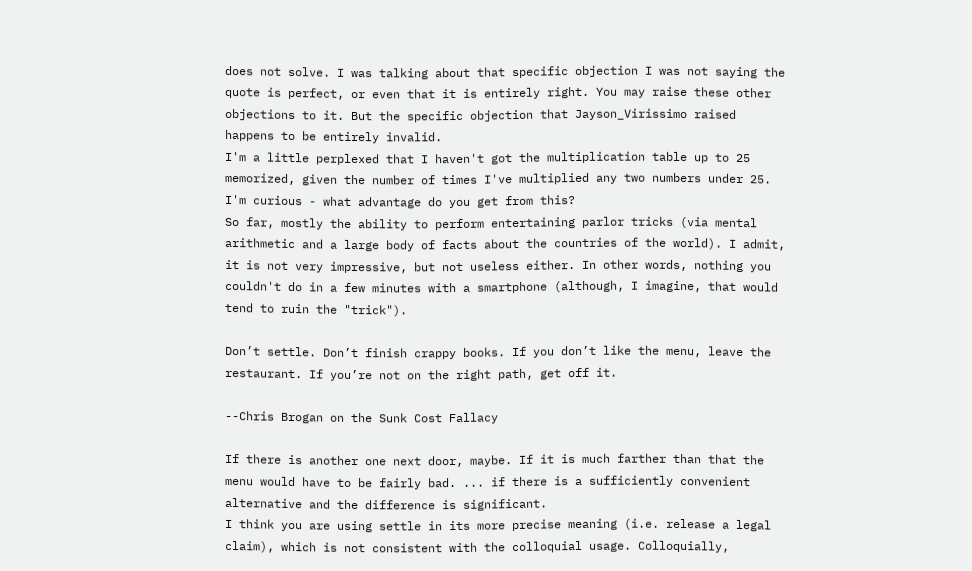does not solve. I was talking about that specific objection I was not saying the quote is perfect, or even that it is entirely right. You may raise these other objections to it. But the specific objection that Jayson_Virissimo raised happens to be entirely invalid.
I'm a little perplexed that I haven't got the multiplication table up to 25 memorized, given the number of times I've multiplied any two numbers under 25.
I'm curious - what advantage do you get from this?
So far, mostly the ability to perform entertaining parlor tricks (via mental arithmetic and a large body of facts about the countries of the world). I admit, it is not very impressive, but not useless either. In other words, nothing you couldn't do in a few minutes with a smartphone (although, I imagine, that would tend to ruin the "trick").

Don’t settle. Don’t finish crappy books. If you don’t like the menu, leave the restaurant. If you’re not on the right path, get off it.

--Chris Brogan on the Sunk Cost Fallacy

If there is another one next door, maybe. If it is much farther than that the menu would have to be fairly bad. ... if there is a sufficiently convenient alternative and the difference is significant.
I think you are using settle in its more precise meaning (i.e. release a legal claim), which is not consistent with the colloquial usage. Colloquially,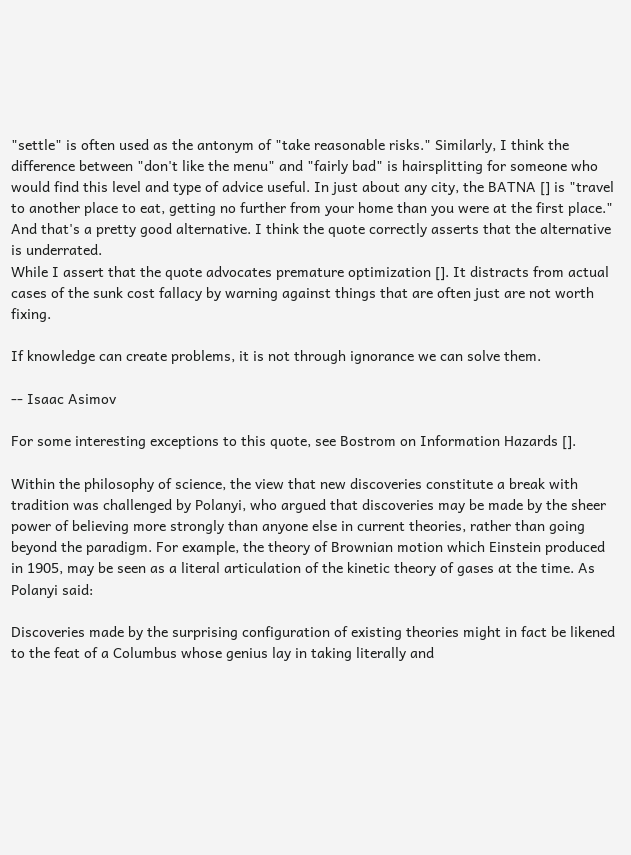"settle" is often used as the antonym of "take reasonable risks." Similarly, I think the difference between "don't like the menu" and "fairly bad" is hairsplitting for someone who would find this level and type of advice useful. In just about any city, the BATNA [] is "travel to another place to eat, getting no further from your home than you were at the first place." And that's a pretty good alternative. I think the quote correctly asserts that the alternative is underrated.
While I assert that the quote advocates premature optimization []. It distracts from actual cases of the sunk cost fallacy by warning against things that are often just are not worth fixing.

If knowledge can create problems, it is not through ignorance we can solve them.

-- Isaac Asimov

For some interesting exceptions to this quote, see Bostrom on Information Hazards [].

Within the philosophy of science, the view that new discoveries constitute a break with tradition was challenged by Polanyi, who argued that discoveries may be made by the sheer power of believing more strongly than anyone else in current theories, rather than going beyond the paradigm. For example, the theory of Brownian motion which Einstein produced in 1905, may be seen as a literal articulation of the kinetic theory of gases at the time. As Polanyi said:

Discoveries made by the surprising configuration of existing theories might in fact be likened to the feat of a Columbus whose genius lay in taking literally and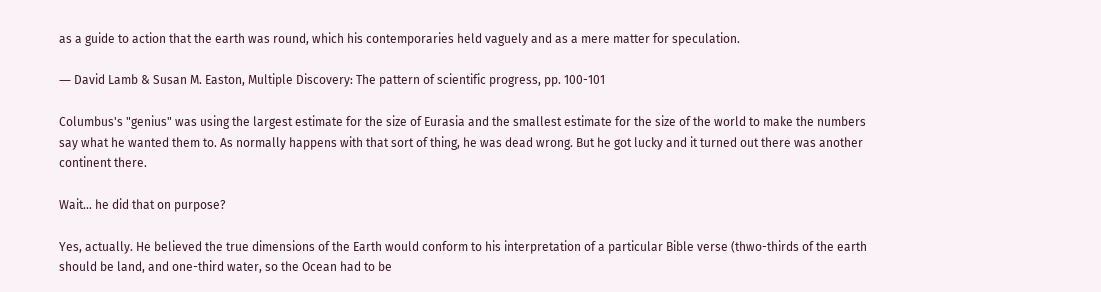as a guide to action that the earth was round, which his contemporaries held vaguely and as a mere matter for speculation.

― David Lamb & Susan M. Easton, Multiple Discovery: The pattern of scientific progress, pp. 100-101

Columbus's "genius" was using the largest estimate for the size of Eurasia and the smallest estimate for the size of the world to make the numbers say what he wanted them to. As normally happens with that sort of thing, he was dead wrong. But he got lucky and it turned out there was another continent there.

Wait... he did that on purpose?

Yes, actually. He believed the true dimensions of the Earth would conform to his interpretation of a particular Bible verse (thwo-thirds of the earth should be land, and one-third water, so the Ocean had to be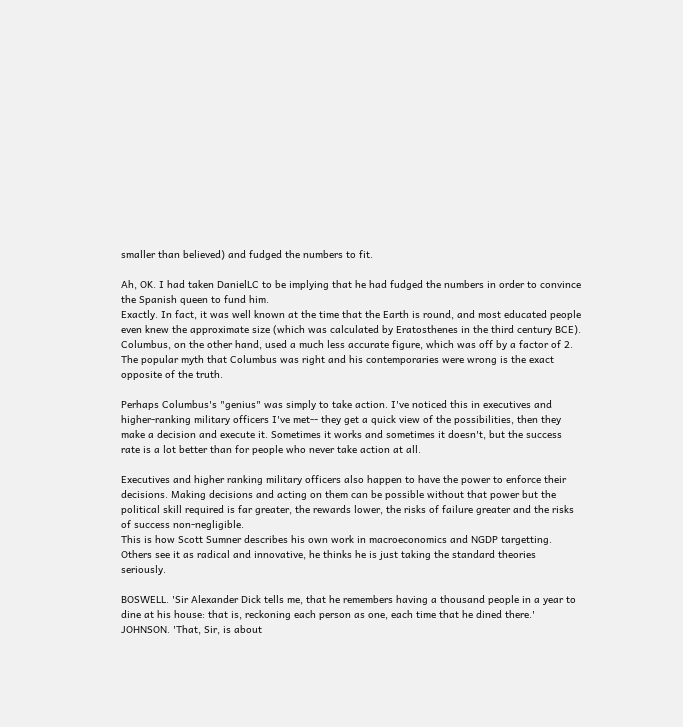smaller than believed) and fudged the numbers to fit.

Ah, OK. I had taken DanielLC to be implying that he had fudged the numbers in order to convince the Spanish queen to fund him.
Exactly. In fact, it was well known at the time that the Earth is round, and most educated people even knew the approximate size (which was calculated by Eratosthenes in the third century BCE). Columbus, on the other hand, used a much less accurate figure, which was off by a factor of 2. The popular myth that Columbus was right and his contemporaries were wrong is the exact opposite of the truth.

Perhaps Columbus's "genius" was simply to take action. I've noticed this in executives and higher-ranking military officers I've met-- they get a quick view of the possibilities, then they make a decision and execute it. Sometimes it works and sometimes it doesn't, but the success rate is a lot better than for people who never take action at all.

Executives and higher ranking military officers also happen to have the power to enforce their decisions. Making decisions and acting on them can be possible without that power but the political skill required is far greater, the rewards lower, the risks of failure greater and the risks of success non-negligible.
This is how Scott Sumner describes his own work in macroeconomics and NGDP targetting. Others see it as radical and innovative, he thinks he is just taking the standard theories seriously.

BOSWELL. 'Sir Alexander Dick tells me, that he remembers having a thousand people in a year to dine at his house: that is, reckoning each person as one, each time that he dined there.' JOHNSON. 'That, Sir, is about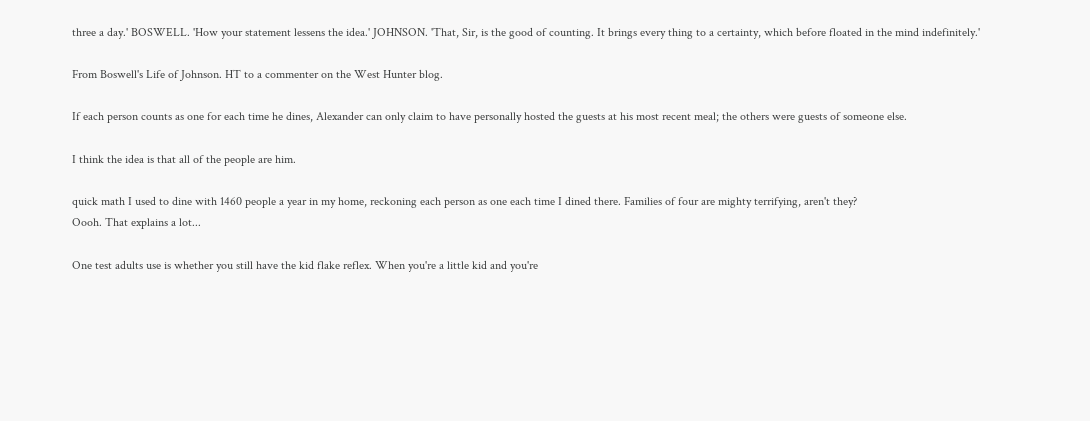three a day.' BOSWELL. 'How your statement lessens the idea.' JOHNSON. 'That, Sir, is the good of counting. It brings every thing to a certainty, which before floated in the mind indefinitely.'

From Boswell's Life of Johnson. HT to a commenter on the West Hunter blog.

If each person counts as one for each time he dines, Alexander can only claim to have personally hosted the guests at his most recent meal; the others were guests of someone else.

I think the idea is that all of the people are him.

quick math I used to dine with 1460 people a year in my home, reckoning each person as one each time I dined there. Families of four are mighty terrifying, aren't they?
Oooh. That explains a lot...

One test adults use is whether you still have the kid flake reflex. When you're a little kid and you're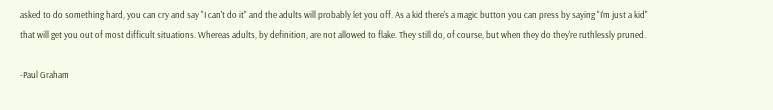asked to do something hard, you can cry and say "I can't do it" and the adults will probably let you off. As a kid there's a magic button you can press by saying "I'm just a kid" that will get you out of most difficult situations. Whereas adults, by definition, are not allowed to flake. They still do, of course, but when they do they're ruthlessly pruned.

-Paul Graham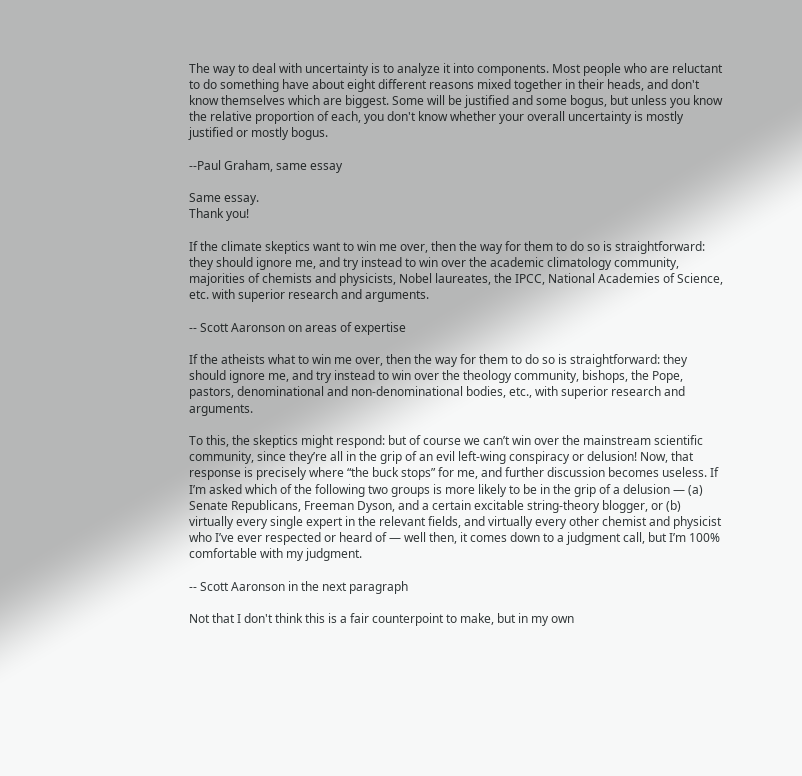The way to deal with uncertainty is to analyze it into components. Most people who are reluctant to do something have about eight different reasons mixed together in their heads, and don't know themselves which are biggest. Some will be justified and some bogus, but unless you know the relative proportion of each, you don't know whether your overall uncertainty is mostly justified or mostly bogus.

--Paul Graham, same essay

Same essay.
Thank you!

If the climate skeptics want to win me over, then the way for them to do so is straightforward: they should ignore me, and try instead to win over the academic climatology community, majorities of chemists and physicists, Nobel laureates, the IPCC, National Academies of Science, etc. with superior research and arguments.

-- Scott Aaronson on areas of expertise

If the atheists what to win me over, then the way for them to do so is straightforward: they should ignore me, and try instead to win over the theology community, bishops, the Pope, pastors, denominational and non-denominational bodies, etc., with superior research and arguments.

To this, the skeptics might respond: but of course we can’t win over the mainstream scientific community, since they’re all in the grip of an evil left-wing conspiracy or delusion! Now, that response is precisely where “the buck stops” for me, and further discussion becomes useless. If I’m asked which of the following two groups is more likely to be in the grip of a delusion — (a) Senate Republicans, Freeman Dyson, and a certain excitable string-theory blogger, or (b) virtually every single expert in the relevant fields, and virtually every other chemist and physicist who I’ve ever respected or heard of — well then, it comes down to a judgment call, but I’m 100% comfortable with my judgment.

-- Scott Aaronson in the next paragraph

Not that I don't think this is a fair counterpoint to make, but in my own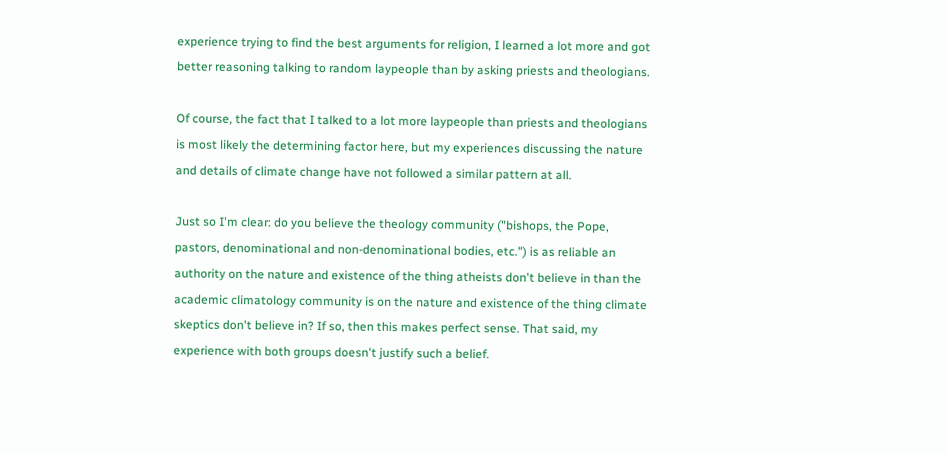experience trying to find the best arguments for religion, I learned a lot more and got better reasoning talking to random laypeople than by asking priests and theologians.

Of course, the fact that I talked to a lot more laypeople than priests and theologians is most likely the determining factor here, but my experiences discussing the nature and details of climate change have not followed a similar pattern at all.

Just so I'm clear: do you believe the theology community ("bishops, the Pope, pastors, denominational and non-denominational bodies, etc.") is as reliable an authority on the nature and existence of the thing atheists don't believe in than the academic climatology community is on the nature and existence of the thing climate skeptics don't believe in? If so, then this makes perfect sense. That said, my experience with both groups doesn't justify such a belief.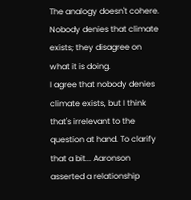The analogy doesn't cohere. Nobody denies that climate exists; they disagree on what it is doing.
I agree that nobody denies climate exists, but I think that's irrelevant to the question at hand. To clarify that a bit... Aaronson asserted a relationship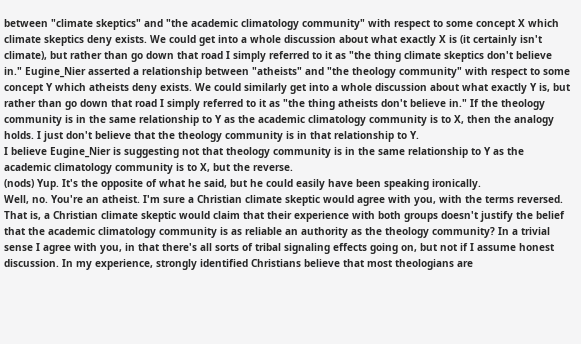between "climate skeptics" and "the academic climatology community" with respect to some concept X which climate skeptics deny exists. We could get into a whole discussion about what exactly X is (it certainly isn't climate), but rather than go down that road I simply referred to it as "the thing climate skeptics don't believe in." Eugine_Nier asserted a relationship between "atheists" and "the theology community" with respect to some concept Y which atheists deny exists. We could similarly get into a whole discussion about what exactly Y is, but rather than go down that road I simply referred to it as "the thing atheists don't believe in." If the theology community is in the same relationship to Y as the academic climatology community is to X, then the analogy holds. I just don't believe that the theology community is in that relationship to Y.
I believe Eugine_Nier is suggesting not that theology community is in the same relationship to Y as the academic climatology community is to X, but the reverse.
(nods) Yup. It's the opposite of what he said, but he could easily have been speaking ironically.
Well, no. You're an atheist. I'm sure a Christian climate skeptic would agree with you, with the terms reversed.
That is, a Christian climate skeptic would claim that their experience with both groups doesn't justify the belief that the academic climatology community is as reliable an authority as the theology community? In a trivial sense I agree with you, in that there's all sorts of tribal signaling effects going on, but not if I assume honest discussion. In my experience, strongly identified Christians believe that most theologians are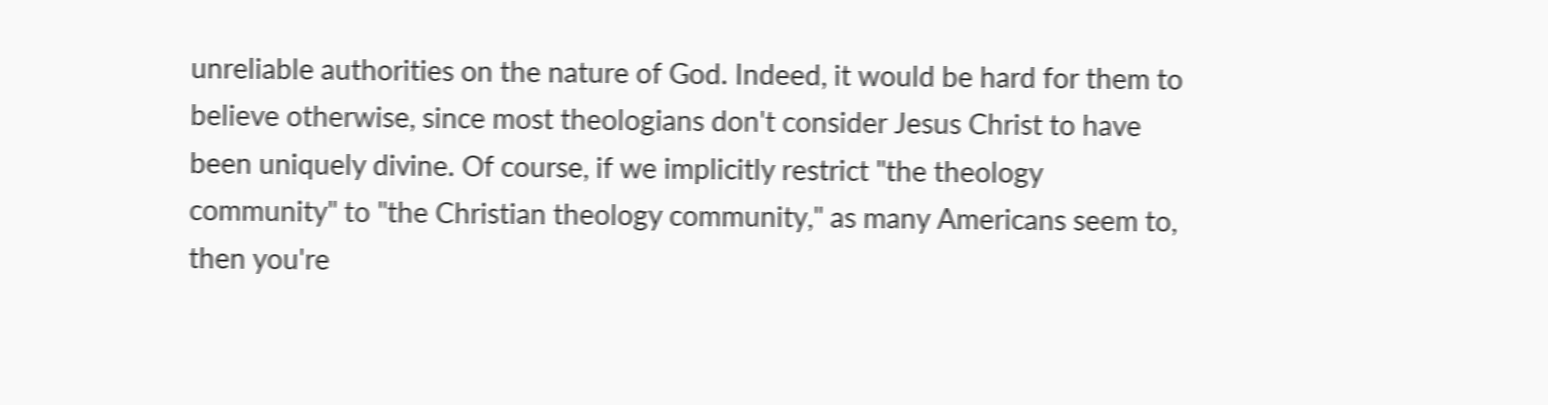unreliable authorities on the nature of God. Indeed, it would be hard for them to believe otherwise, since most theologians don't consider Jesus Christ to have been uniquely divine. Of course, if we implicitly restrict "the theology community" to "the Christian theology community," as many Americans seem to, then you're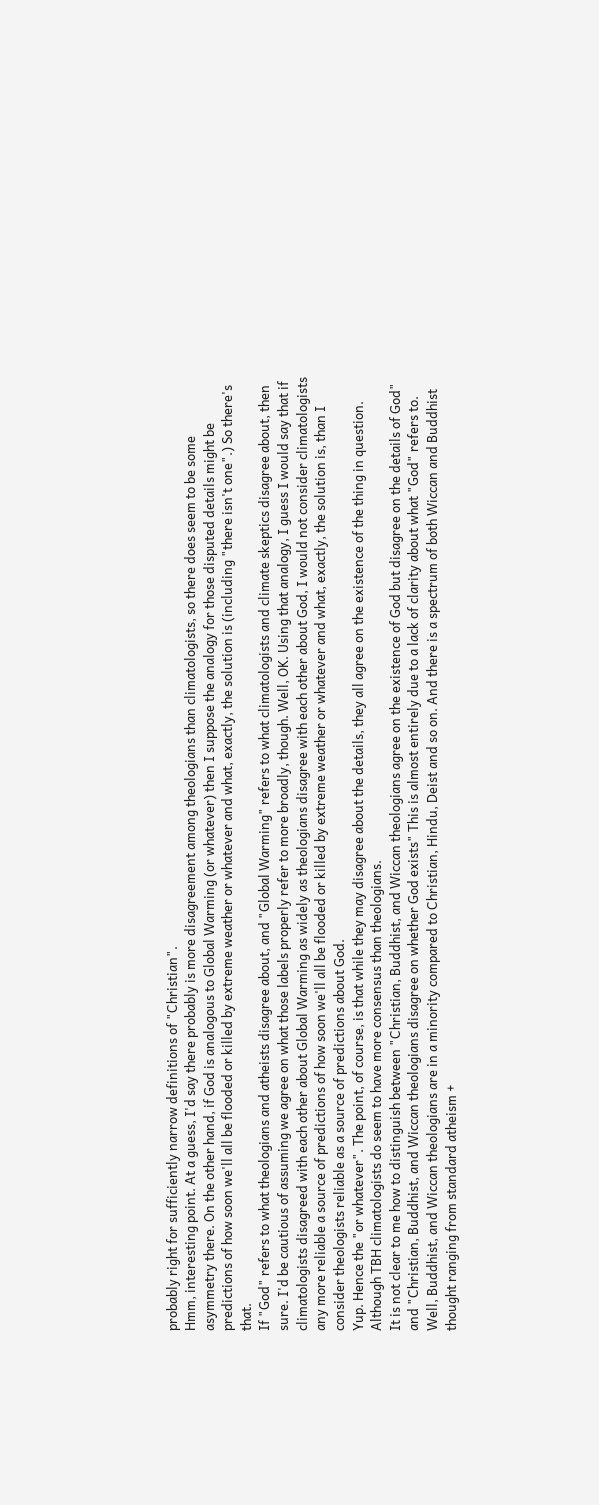probably right for sufficiently narrow definitions of "Christian".
Hmm, interesting point. At a guess, I'd say there probably is more disagreement among theologians than climatologists, so there does seem to be some asymmetry there. On the other hand, if God is analogous to Global Warming (or whatever) then I suppose the analogy for those disputed details might be predictions of how soon we'll all be flooded or killed by extreme weather or whatever and what, exactly, the solution is (including "there isn't one".) So there's that.
If "God" refers to what theologians and atheists disagree about, and "Global Warming" refers to what climatologists and climate skeptics disagree about, then sure. I'd be cautious of assuming we agree on what those labels properly refer to more broadly, though. Well, OK. Using that analogy, I guess I would say that if climatologists disagreed with each other about Global Warming as widely as theologians disagree with each other about God, I would not consider climatologists any more reliable a source of predictions of how soon we'll all be flooded or killed by extreme weather or whatever and what, exactly, the solution is, than I consider theologists reliable as a source of predictions about God.
Yup. Hence the "or whatever". The point, of course, is that while they may disagree about the details, they all agree on the existence of the thing in question. Although TBH climatologists do seem to have more consensus than theologians.
It is not clear to me how to distinguish between "Christian, Buddhist, and Wiccan theologians agree on the existence of God but disagree on the details of God" and "Christian, Buddhist, and Wiccan theologians disagree on whether God exists" This is almost entirely due to a lack of clarity about what "God" refers to.
Well, Buddhist, and Wiccan theologians are in a minority compared to Christian, Hindu, Deist and so on. And there is a spectrum of both Wiccan and Buddhist thought ranging from standard atheism +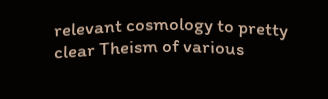relevant cosmology to pretty clear Theism of various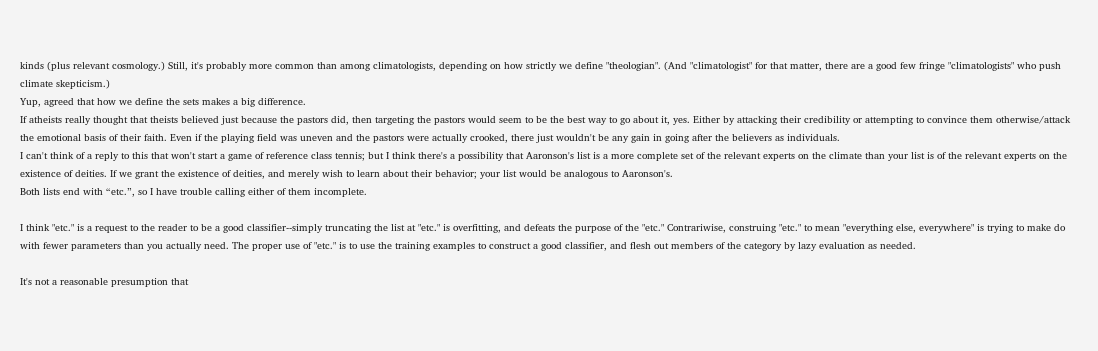kinds (plus relevant cosmology.) Still, it's probably more common than among climatologists, depending on how strictly we define "theologian". (And "climatologist" for that matter, there are a good few fringe "climatologists" who push climate skepticism.)
Yup, agreed that how we define the sets makes a big difference.
If atheists really thought that theists believed just because the pastors did, then targeting the pastors would seem to be the best way to go about it, yes. Either by attacking their credibility or attempting to convince them otherwise/attack the emotional basis of their faith. Even if the playing field was uneven and the pastors were actually crooked, there just wouldn't be any gain in going after the believers as individuals.
I can't think of a reply to this that won't start a game of reference class tennis; but I think there's a possibility that Aaronson's list is a more complete set of the relevant experts on the climate than your list is of the relevant experts on the existence of deities. If we grant the existence of deities, and merely wish to learn about their behavior; your list would be analogous to Aaronson's.
Both lists end with “etc.”, so I have trouble calling either of them incomplete.

I think "etc." is a request to the reader to be a good classifier--simply truncating the list at "etc." is overfitting, and defeats the purpose of the "etc." Contrariwise, construing "etc." to mean "everything else, everywhere" is trying to make do with fewer parameters than you actually need. The proper use of "etc." is to use the training examples to construct a good classifier, and flesh out members of the category by lazy evaluation as needed.

It's not a reasonable presumption that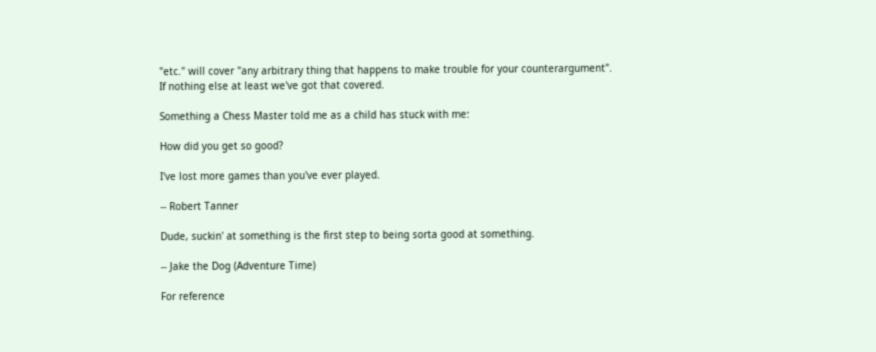"etc." will cover "any arbitrary thing that happens to make trouble for your counterargument".
If nothing else at least we've got that covered.

Something a Chess Master told me as a child has stuck with me:

How did you get so good?

I've lost more games than you've ever played.

-- Robert Tanner

Dude, suckin' at something is the first step to being sorta good at something.

-- Jake the Dog (Adventure Time)

For reference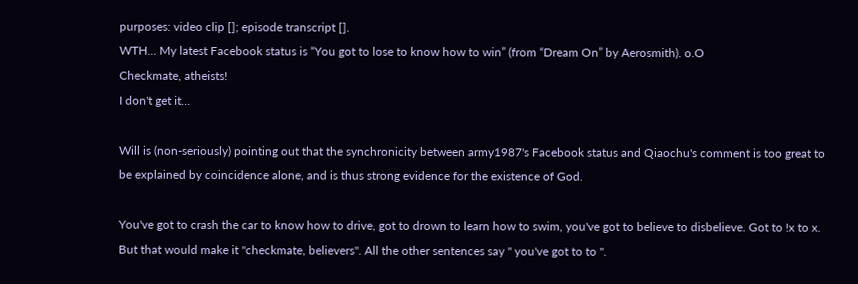purposes: video clip []; episode transcript [].
WTH... My latest Facebook status is “You got to lose to know how to win” (from “Dream On” by Aerosmith). o.O
Checkmate, atheists!
I don't get it...

Will is (non-seriously) pointing out that the synchronicity between army1987's Facebook status and Qiaochu's comment is too great to be explained by coincidence alone, and is thus strong evidence for the existence of God.

You've got to crash the car to know how to drive, got to drown to learn how to swim, you've got to believe to disbelieve. Got to !x to x.
But that would make it "checkmate, believers". All the other sentences say " you've got to to ".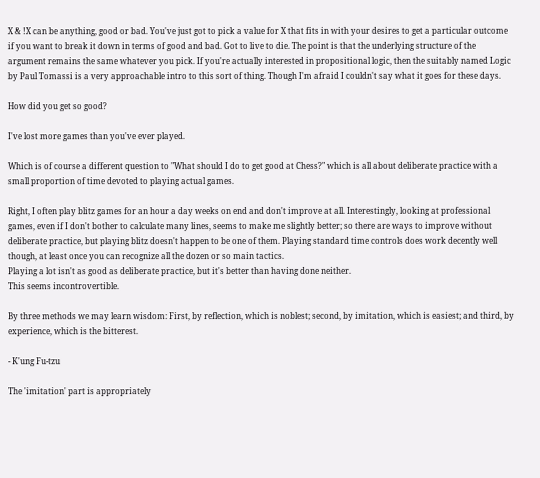X & !X can be anything, good or bad. You've just got to pick a value for X that fits in with your desires to get a particular outcome if you want to break it down in terms of good and bad. Got to live to die. The point is that the underlying structure of the argument remains the same whatever you pick. If you're actually interested in propositional logic, then the suitably named Logic by Paul Tomassi is a very approachable intro to this sort of thing. Though I'm afraid I couldn't say what it goes for these days.

How did you get so good?

I've lost more games than you've ever played.

Which is of course a different question to "What should I do to get good at Chess?" which is all about deliberate practice with a small proportion of time devoted to playing actual games.

Right, I often play blitz games for an hour a day weeks on end and don't improve at all. Interestingly, looking at professional games, even if I don't bother to calculate many lines, seems to make me slightly better; so there are ways to improve without deliberate practice, but playing blitz doesn't happen to be one of them. Playing standard time controls does work decently well though, at least once you can recognize all the dozen or so main tactics.
Playing a lot isn't as good as deliberate practice, but it's better than having done neither.
This seems incontrovertible.

By three methods we may learn wisdom: First, by reflection, which is noblest; second, by imitation, which is easiest; and third, by experience, which is the bitterest.

- K'ung Fu-tzu

The 'imitation' part is appropriately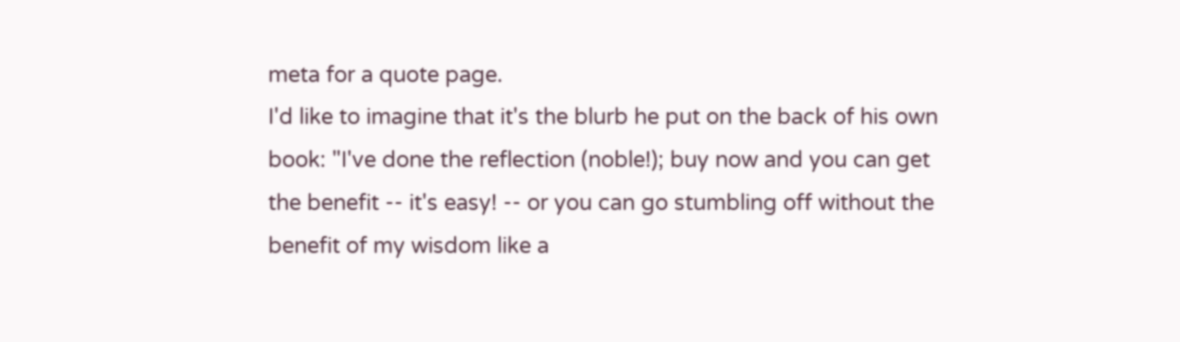meta for a quote page.
I'd like to imagine that it's the blurb he put on the back of his own book: "I've done the reflection (noble!); buy now and you can get the benefit -- it's easy! -- or you can go stumbling off without the benefit of my wisdom like a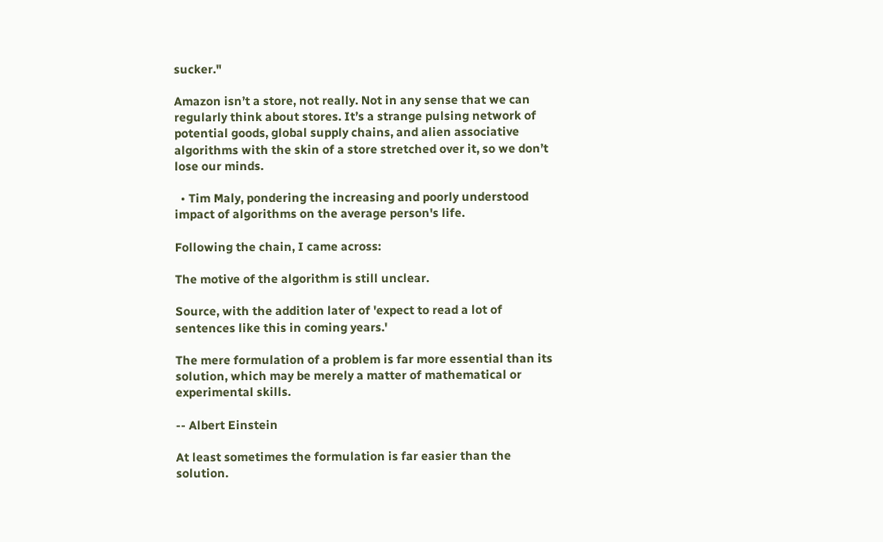sucker."

Amazon isn’t a store, not really. Not in any sense that we can regularly think about stores. It’s a strange pulsing network of potential goods, global supply chains, and alien associative algorithms with the skin of a store stretched over it, so we don’t lose our minds.

  • Tim Maly, pondering the increasing and poorly understood impact of algorithms on the average person's life.

Following the chain, I came across:

The motive of the algorithm is still unclear.

Source, with the addition later of 'expect to read a lot of sentences like this in coming years.'

The mere formulation of a problem is far more essential than its solution, which may be merely a matter of mathematical or experimental skills.

-- Albert Einstein

At least sometimes the formulation is far easier than the solution.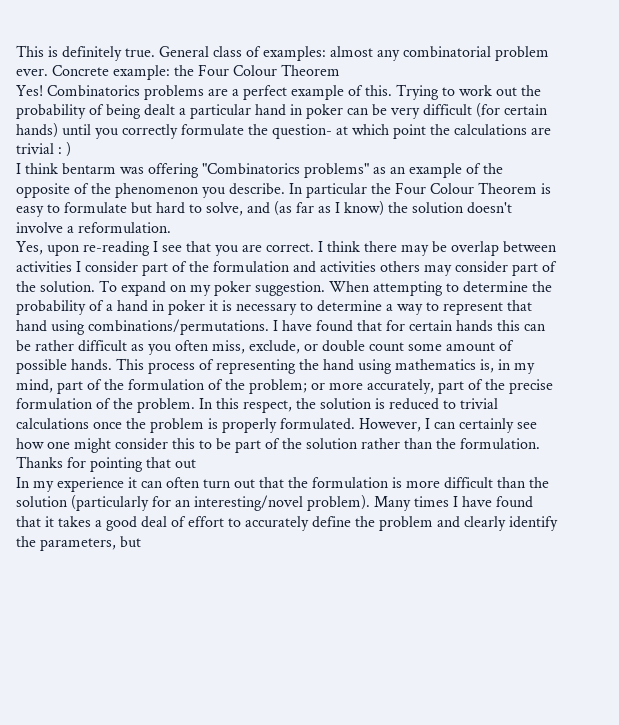This is definitely true. General class of examples: almost any combinatorial problem ever. Concrete example: the Four Colour Theorem
Yes! Combinatorics problems are a perfect example of this. Trying to work out the probability of being dealt a particular hand in poker can be very difficult (for certain hands) until you correctly formulate the question- at which point the calculations are trivial : )
I think bentarm was offering "Combinatorics problems" as an example of the opposite of the phenomenon you describe. In particular the Four Colour Theorem is easy to formulate but hard to solve, and (as far as I know) the solution doesn't involve a reformulation.
Yes, upon re-reading I see that you are correct. I think there may be overlap between activities I consider part of the formulation and activities others may consider part of the solution. To expand on my poker suggestion. When attempting to determine the probability of a hand in poker it is necessary to determine a way to represent that hand using combinations/permutations. I have found that for certain hands this can be rather difficult as you often miss, exclude, or double count some amount of possible hands. This process of representing the hand using mathematics is, in my mind, part of the formulation of the problem; or more accurately, part of the precise formulation of the problem. In this respect, the solution is reduced to trivial calculations once the problem is properly formulated. However, I can certainly see how one might consider this to be part of the solution rather than the formulation. Thanks for pointing that out
In my experience it can often turn out that the formulation is more difficult than the solution (particularly for an interesting/novel problem). Many times I have found that it takes a good deal of effort to accurately define the problem and clearly identify the parameters, but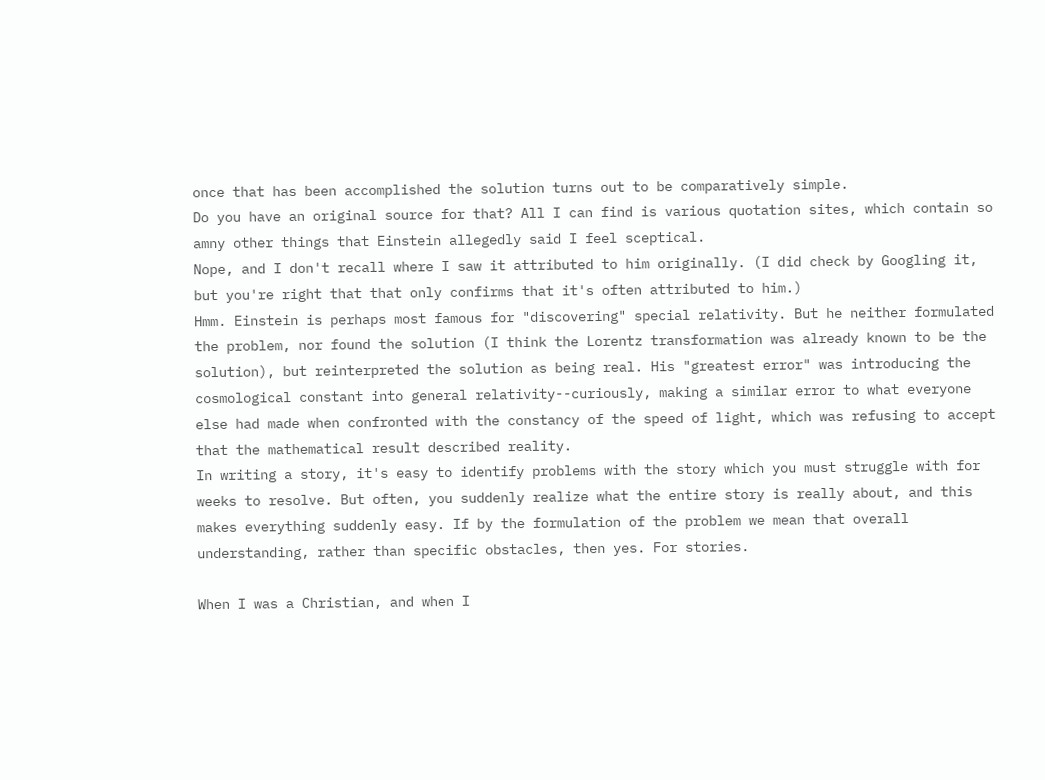once that has been accomplished the solution turns out to be comparatively simple.
Do you have an original source for that? All I can find is various quotation sites, which contain so amny other things that Einstein allegedly said I feel sceptical.
Nope, and I don't recall where I saw it attributed to him originally. (I did check by Googling it, but you're right that that only confirms that it's often attributed to him.)
Hmm. Einstein is perhaps most famous for "discovering" special relativity. But he neither formulated the problem, nor found the solution (I think the Lorentz transformation was already known to be the solution), but reinterpreted the solution as being real. His "greatest error" was introducing the cosmological constant into general relativity--curiously, making a similar error to what everyone else had made when confronted with the constancy of the speed of light, which was refusing to accept that the mathematical result described reality.
In writing a story, it's easy to identify problems with the story which you must struggle with for weeks to resolve. But often, you suddenly realize what the entire story is really about, and this makes everything suddenly easy. If by the formulation of the problem we mean that overall understanding, rather than specific obstacles, then yes. For stories.

When I was a Christian, and when I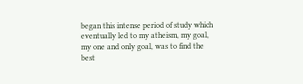began this intense period of study which eventually led to my atheism, my goal, my one and only goal, was to find the best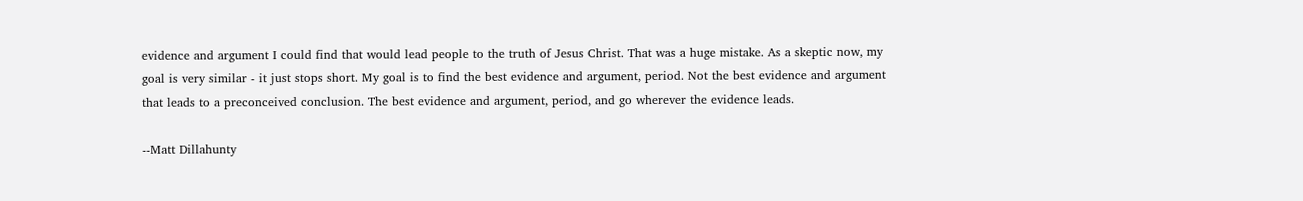evidence and argument I could find that would lead people to the truth of Jesus Christ. That was a huge mistake. As a skeptic now, my goal is very similar - it just stops short. My goal is to find the best evidence and argument, period. Not the best evidence and argument that leads to a preconceived conclusion. The best evidence and argument, period, and go wherever the evidence leads.

--Matt Dillahunty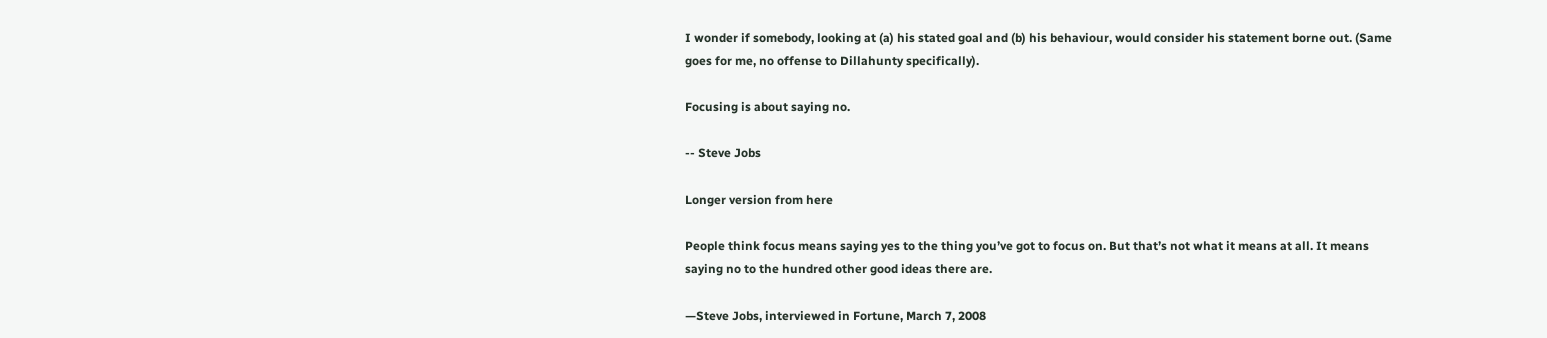I wonder if somebody, looking at (a) his stated goal and (b) his behaviour, would consider his statement borne out. (Same goes for me, no offense to Dillahunty specifically).

Focusing is about saying no.

-- Steve Jobs

Longer version from here

People think focus means saying yes to the thing you’ve got to focus on. But that’s not what it means at all. It means saying no to the hundred other good ideas there are.

—Steve Jobs, interviewed in Fortune, March 7, 2008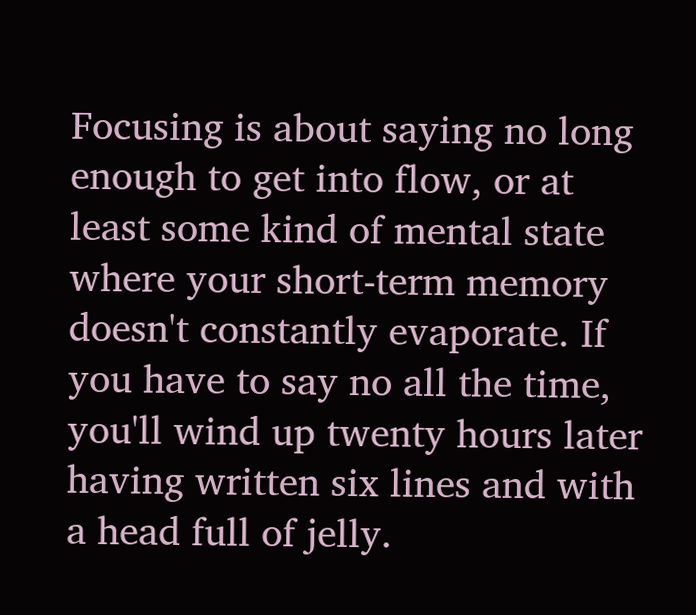Focusing is about saying no long enough to get into flow, or at least some kind of mental state where your short-term memory doesn't constantly evaporate. If you have to say no all the time, you'll wind up twenty hours later having written six lines and with a head full of jelly.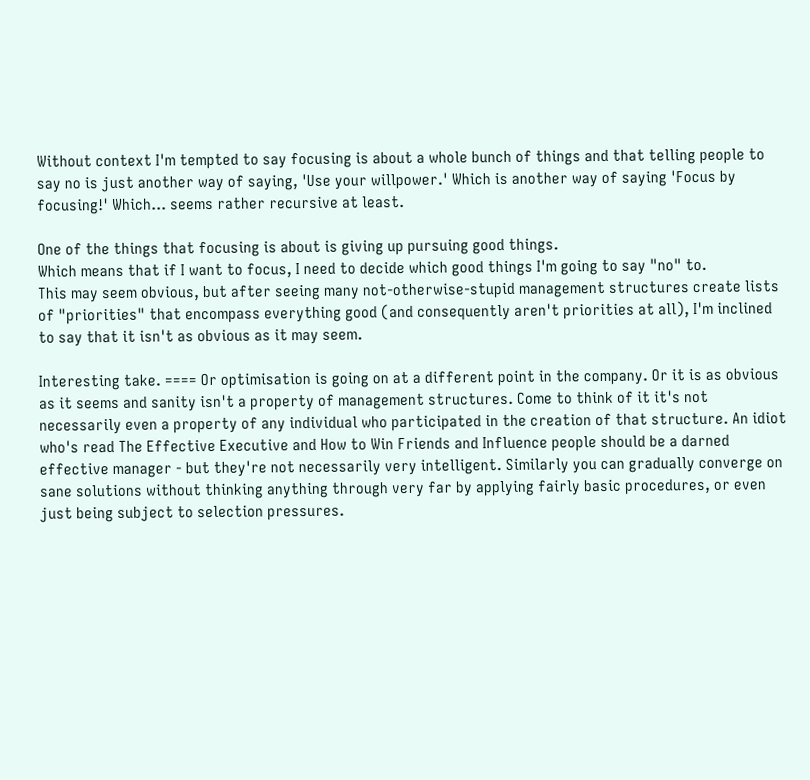Without context I'm tempted to say focusing is about a whole bunch of things and that telling people to say no is just another way of saying, 'Use your willpower.' Which is another way of saying 'Focus by focusing!' Which... seems rather recursive at least.

One of the things that focusing is about is giving up pursuing good things.
Which means that if I want to focus, I need to decide which good things I'm going to say "no" to.
This may seem obvious, but after seeing many not-otherwise-stupid management structures create lists of "priorities" that encompass everything good (and consequently aren't priorities at all), I'm inclined to say that it isn't as obvious as it may seem.

Interesting take. ==== Or optimisation is going on at a different point in the company. Or it is as obvious as it seems and sanity isn't a property of management structures. Come to think of it it's not necessarily even a property of any individual who participated in the creation of that structure. An idiot who's read The Effective Executive and How to Win Friends and Influence people should be a darned effective manager - but they're not necessarily very intelligent. Similarly you can gradually converge on sane solutions without thinking anything through very far by applying fairly basic procedures, or even just being subject to selection pressures.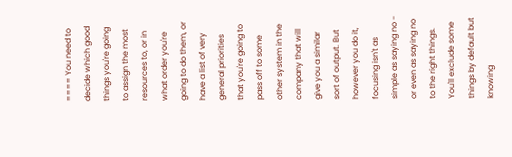==== You need to decide which good things you're going to assign the most resources to, or in what order you're going to do them, or have a list of very general priorities that you're going to pass off to some other system in the company that will give you a similar sort of output. But however you do it, focusing isn't as simple as saying no - or even as saying no to the right things. You'll exclude some things by default but knowing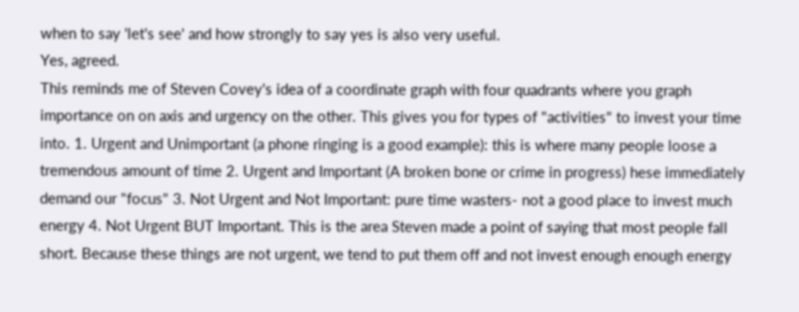when to say 'let's see' and how strongly to say yes is also very useful.
Yes, agreed.
This reminds me of Steven Covey's idea of a coordinate graph with four quadrants where you graph importance on on axis and urgency on the other. This gives you for types of "activities" to invest your time into. 1. Urgent and Unimportant (a phone ringing is a good example): this is where many people loose a tremendous amount of time 2. Urgent and Important (A broken bone or crime in progress) hese immediately demand our "focus" 3. Not Urgent and Not Important: pure time wasters- not a good place to invest much energy 4. Not Urgent BUT Important. This is the area Steven made a point of saying that most people fall short. Because these things are not urgent, we tend to put them off and not invest enough enough energy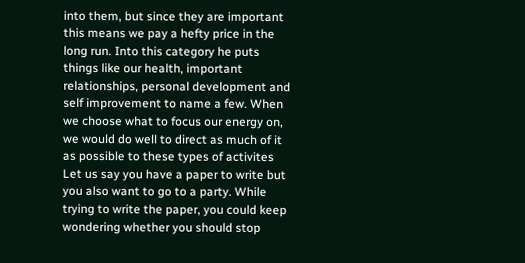into them, but since they are important this means we pay a hefty price in the long run. Into this category he puts things like our health, important relationships, personal development and self improvement to name a few. When we choose what to focus our energy on, we would do well to direct as much of it as possible to these types of activites
Let us say you have a paper to write but you also want to go to a party. While trying to write the paper, you could keep wondering whether you should stop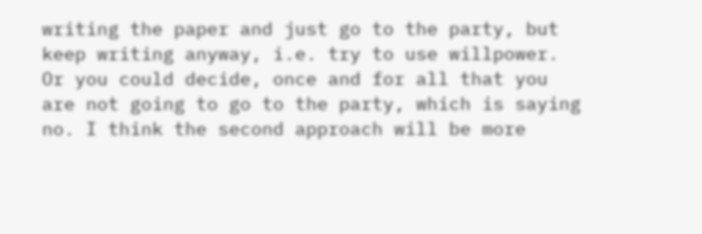writing the paper and just go to the party, but keep writing anyway, i.e. try to use willpower. Or you could decide, once and for all that you are not going to go to the party, which is saying no. I think the second approach will be more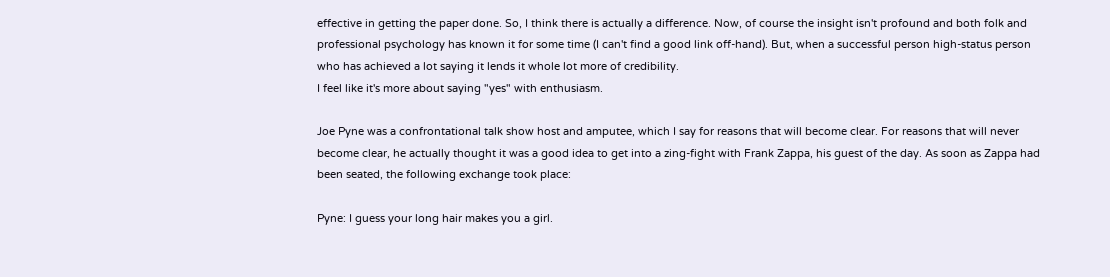effective in getting the paper done. So, I think there is actually a difference. Now, of course the insight isn't profound and both folk and professional psychology has known it for some time (I can't find a good link off-hand). But, when a successful person high-status person who has achieved a lot saying it lends it whole lot more of credibility.
I feel like it's more about saying "yes" with enthusiasm.

Joe Pyne was a confrontational talk show host and amputee, which I say for reasons that will become clear. For reasons that will never become clear, he actually thought it was a good idea to get into a zing-fight with Frank Zappa, his guest of the day. As soon as Zappa had been seated, the following exchange took place:

Pyne: I guess your long hair makes you a girl.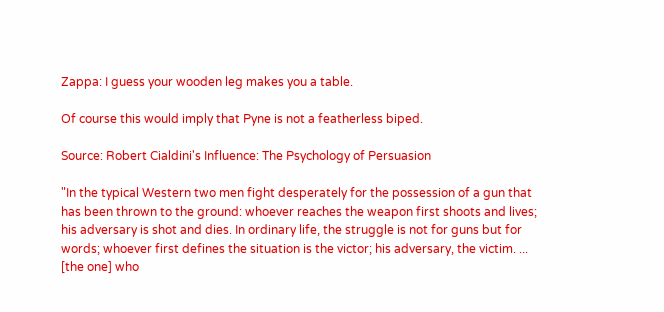Zappa: I guess your wooden leg makes you a table.

Of course this would imply that Pyne is not a featherless biped.

Source: Robert Cialdini's Influence: The Psychology of Persuasion

"In the typical Western two men fight desperately for the possession of a gun that has been thrown to the ground: whoever reaches the weapon first shoots and lives; his adversary is shot and dies. In ordinary life, the struggle is not for guns but for words; whoever first defines the situation is the victor; his adversary, the victim. ... [the one] who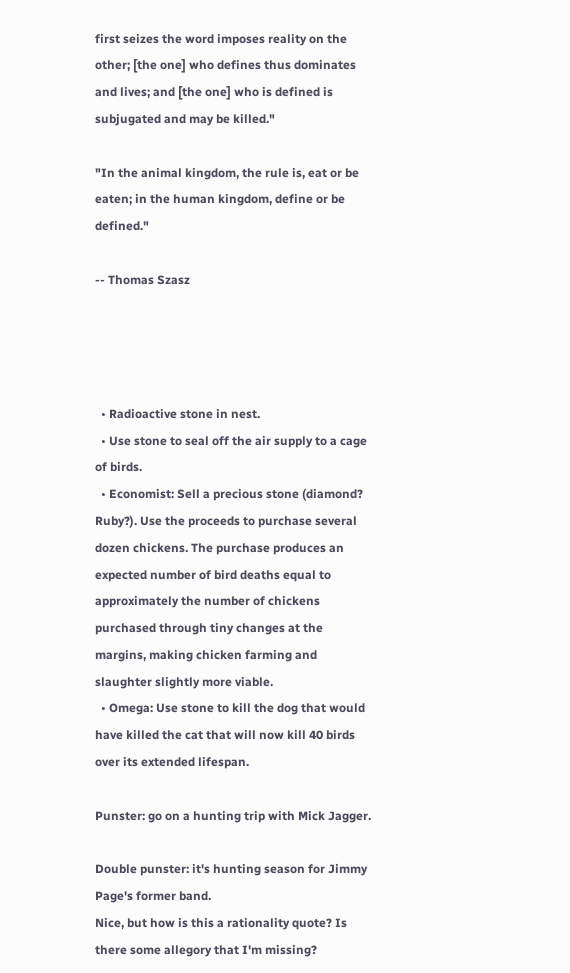first seizes the word imposes reality on the other; [the one] who defines thus dominates and lives; and [the one] who is defined is subjugated and may be killed."

"In the animal kingdom, the rule is, eat or be eaten; in the human kingdom, define or be defined."

-- Thomas Szasz




  • Radioactive stone in nest.
  • Use stone to seal off the air supply to a cage of birds.
  • Economist: Sell a precious stone (diamond? Ruby?). Use the proceeds to purchase several dozen chickens. The purchase produces an expected number of bird deaths equal to approximately the number of chickens purchased through tiny changes at the margins, making chicken farming and slaughter slightly more viable.
  • Omega: Use stone to kill the dog that would have killed the cat that will now kill 40 birds over its extended lifespan.

Punster: go on a hunting trip with Mick Jagger.

Double punster: it's hunting season for Jimmy Page's former band.
Nice, but how is this a rationality quote? Is there some allegory that I'm missing?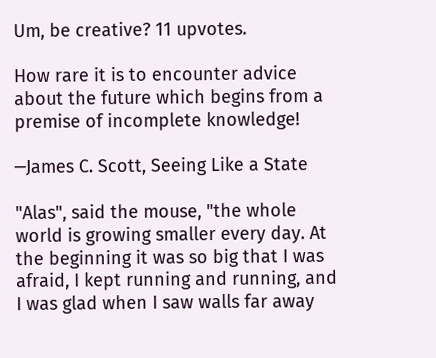Um, be creative? 11 upvotes.

How rare it is to encounter advice about the future which begins from a premise of incomplete knowledge!

─James C. Scott, Seeing Like a State

"Alas", said the mouse, "the whole world is growing smaller every day. At the beginning it was so big that I was afraid, I kept running and running, and I was glad when I saw walls far away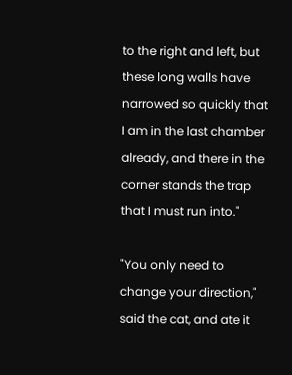to the right and left, but these long walls have narrowed so quickly that I am in the last chamber already, and there in the corner stands the trap that I must run into."

"You only need to change your direction," said the cat, and ate it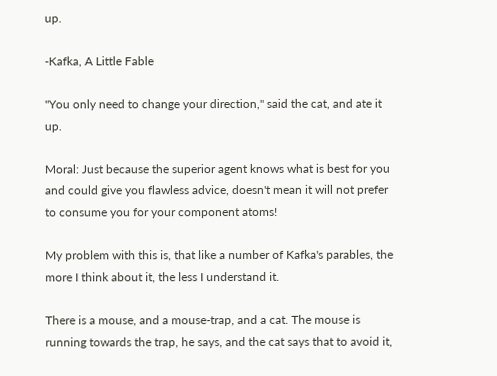up.

-Kafka, A Little Fable

"You only need to change your direction," said the cat, and ate it up.

Moral: Just because the superior agent knows what is best for you and could give you flawless advice, doesn't mean it will not prefer to consume you for your component atoms!

My problem with this is, that like a number of Kafka's parables, the more I think about it, the less I understand it.

There is a mouse, and a mouse-trap, and a cat. The mouse is running towards the trap, he says, and the cat says that to avoid it,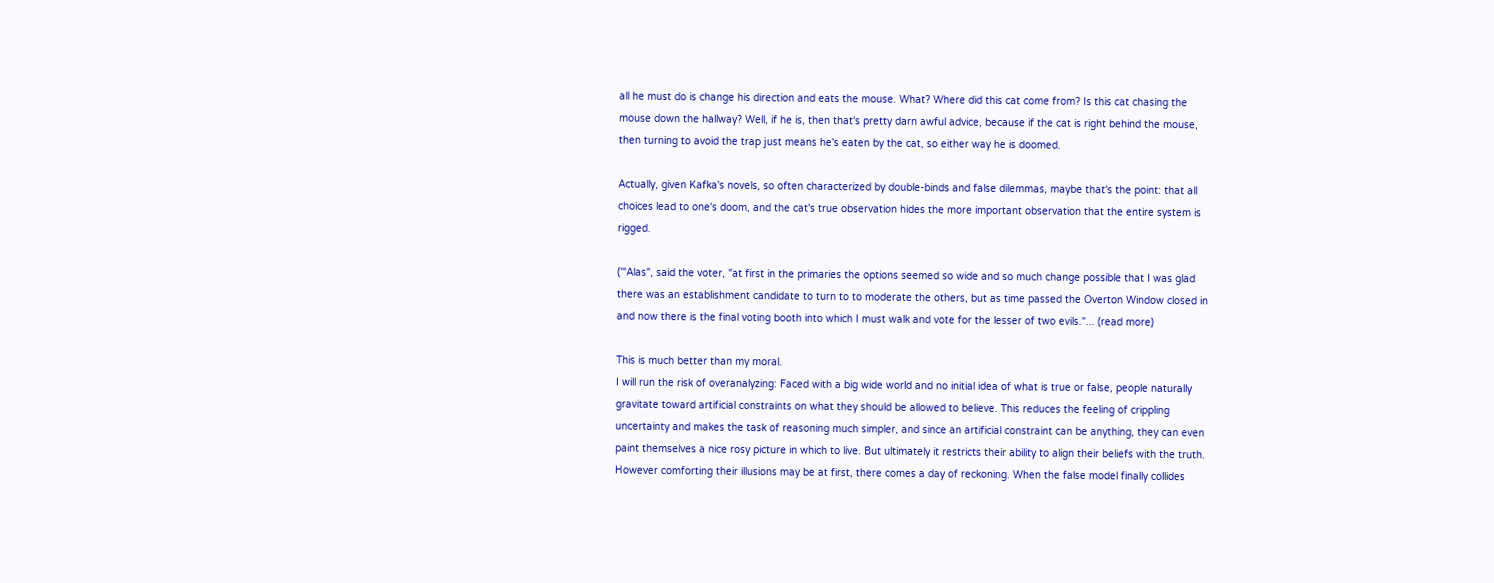all he must do is change his direction and eats the mouse. What? Where did this cat come from? Is this cat chasing the mouse down the hallway? Well, if he is, then that's pretty darn awful advice, because if the cat is right behind the mouse, then turning to avoid the trap just means he's eaten by the cat, so either way he is doomed.

Actually, given Kafka's novels, so often characterized by double-binds and false dilemmas, maybe that's the point: that all choices lead to one's doom, and the cat's true observation hides the more important observation that the entire system is rigged.

('"Alas", said the voter, "at first in the primaries the options seemed so wide and so much change possible that I was glad there was an establishment candidate to turn to to moderate the others, but as time passed the Overton Window closed in and now there is the final voting booth into which I must walk and vote for the lesser of two evils."... (read more)

This is much better than my moral.
I will run the risk of overanalyzing: Faced with a big wide world and no initial idea of what is true or false, people naturally gravitate toward artificial constraints on what they should be allowed to believe. This reduces the feeling of crippling uncertainty and makes the task of reasoning much simpler, and since an artificial constraint can be anything, they can even paint themselves a nice rosy picture in which to live. But ultimately it restricts their ability to align their beliefs with the truth. However comforting their illusions may be at first, there comes a day of reckoning. When the false model finally collides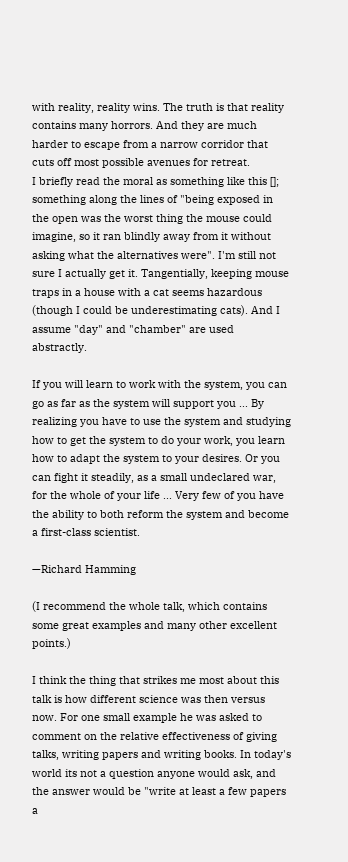with reality, reality wins. The truth is that reality contains many horrors. And they are much harder to escape from a narrow corridor that cuts off most possible avenues for retreat.
I briefly read the moral as something like this []; something along the lines of "being exposed in the open was the worst thing the mouse could imagine, so it ran blindly away from it without asking what the alternatives were". I'm still not sure I actually get it. Tangentially, keeping mouse traps in a house with a cat seems hazardous (though I could be underestimating cats). And I assume "day" and "chamber" are used abstractly.

If you will learn to work with the system, you can go as far as the system will support you ... By realizing you have to use the system and studying how to get the system to do your work, you learn how to adapt the system to your desires. Or you can fight it steadily, as a small undeclared war, for the whole of your life ... Very few of you have the ability to both reform the system and become a first-class scientist.

—Richard Hamming

(I recommend the whole talk, which contains some great examples and many other excellent points.)

I think the thing that strikes me most about this talk is how different science was then versus now. For one small example he was asked to comment on the relative effectiveness of giving talks, writing papers and writing books. In today's world its not a question anyone would ask, and the answer would be "write at least a few papers a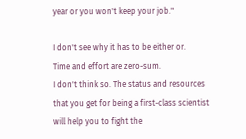year or you won't keep your job."

I don't see why it has to be either or.
Time and effort are zero-sum.
I don't think so. The status and resources that you get for being a first-class scientist will help you to fight the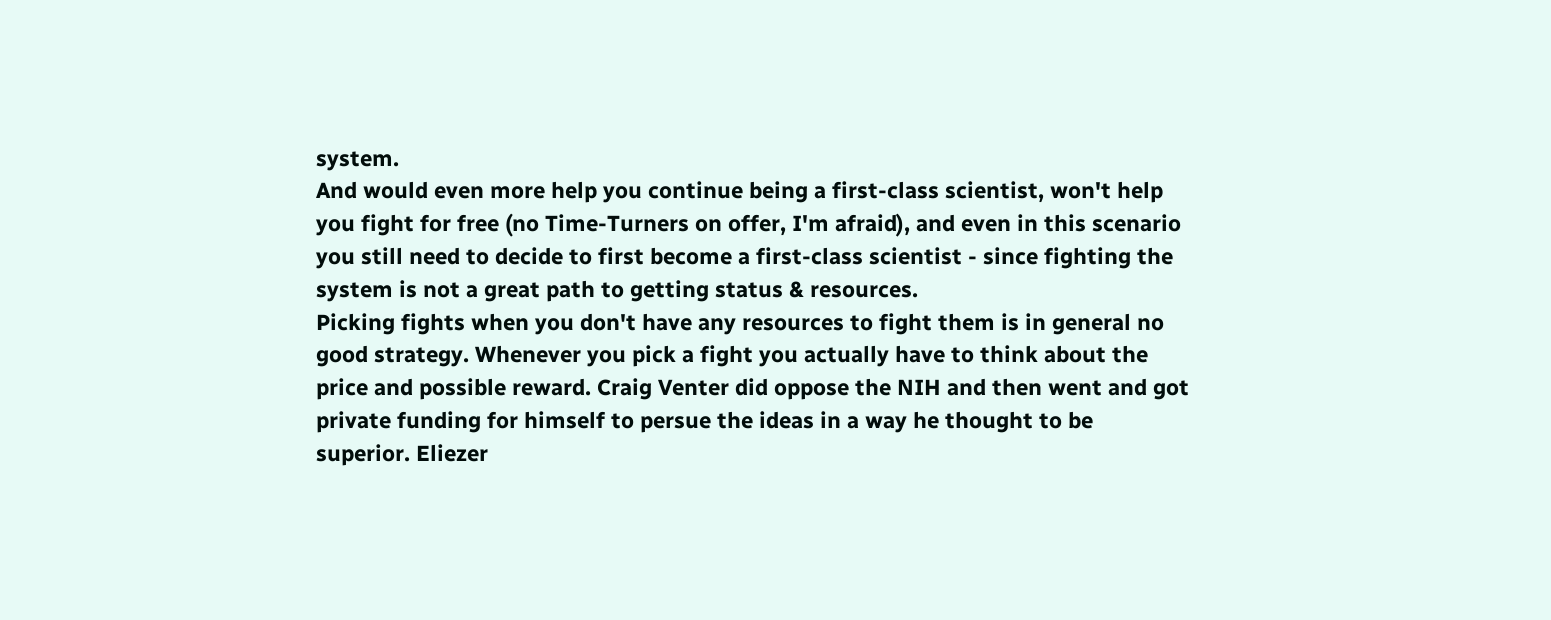system.
And would even more help you continue being a first-class scientist, won't help you fight for free (no Time-Turners on offer, I'm afraid), and even in this scenario you still need to decide to first become a first-class scientist - since fighting the system is not a great path to getting status & resources.
Picking fights when you don't have any resources to fight them is in general no good strategy. Whenever you pick a fight you actually have to think about the price and possible reward. Craig Venter did oppose the NIH and then went and got private funding for himself to persue the ideas in a way he thought to be superior. Eliezer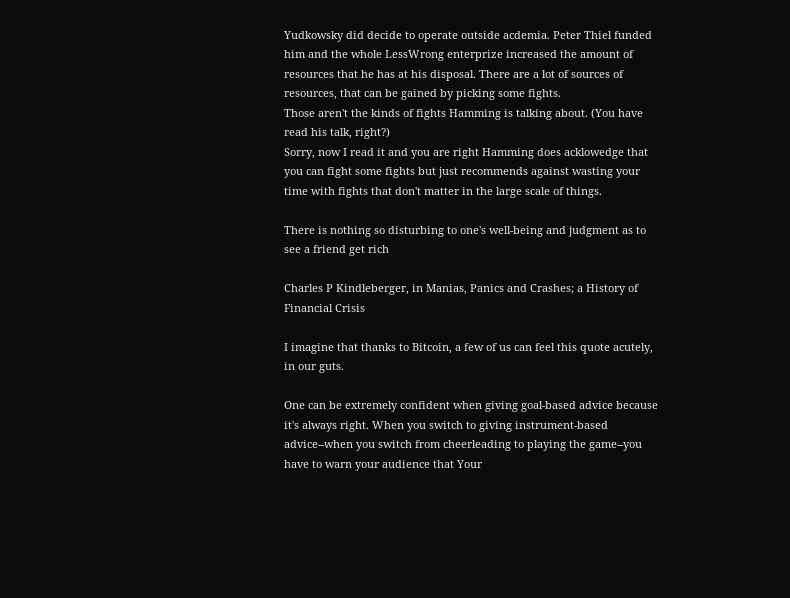Yudkowsky did decide to operate outside acdemia. Peter Thiel funded him and the whole LessWrong enterprize increased the amount of resources that he has at his disposal. There are a lot of sources of resources, that can be gained by picking some fights.
Those aren't the kinds of fights Hamming is talking about. (You have read his talk, right?)
Sorry, now I read it and you are right Hamming does acklowedge that you can fight some fights but just recommends against wasting your time with fights that don't matter in the large scale of things.

There is nothing so disturbing to one's well-being and judgment as to see a friend get rich

Charles P Kindleberger, in Manias, Panics and Crashes; a History of Financial Crisis

I imagine that thanks to Bitcoin, a few of us can feel this quote acutely, in our guts.

One can be extremely confident when giving goal-based advice because it's always right. When you switch to giving instrument-based advice--when you switch from cheerleading to playing the game--you have to warn your audience that Your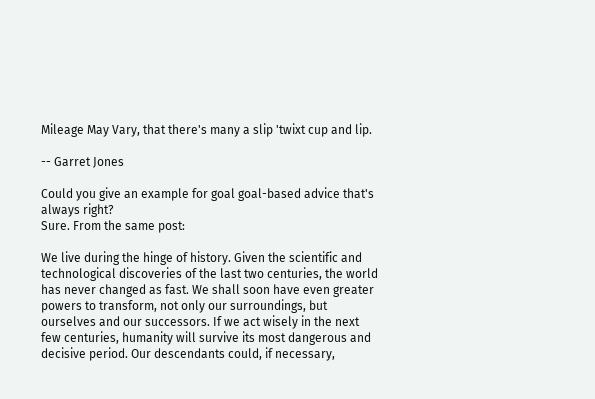Mileage May Vary, that there's many a slip 'twixt cup and lip.

-- Garret Jones

Could you give an example for goal goal-based advice that's always right?
Sure. From the same post:

We live during the hinge of history. Given the scientific and technological discoveries of the last two centuries, the world has never changed as fast. We shall soon have even greater powers to transform, not only our surroundings, but ourselves and our successors. If we act wisely in the next few centuries, humanity will survive its most dangerous and decisive period. Our descendants could, if necessary,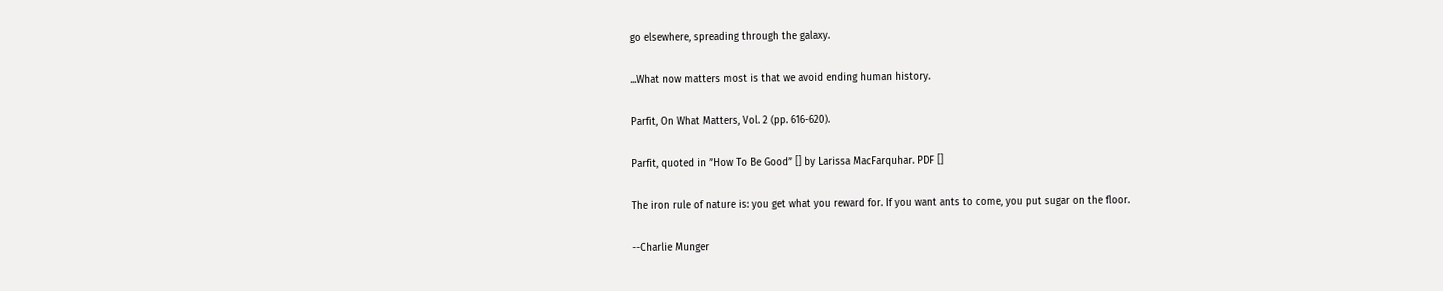go elsewhere, spreading through the galaxy.

...What now matters most is that we avoid ending human history.

Parfit, On What Matters, Vol. 2 (pp. 616-620).

Parfit, quoted in ”How To Be Good” [] by Larissa MacFarquhar. PDF []

The iron rule of nature is: you get what you reward for. If you want ants to come, you put sugar on the floor.

--Charlie Munger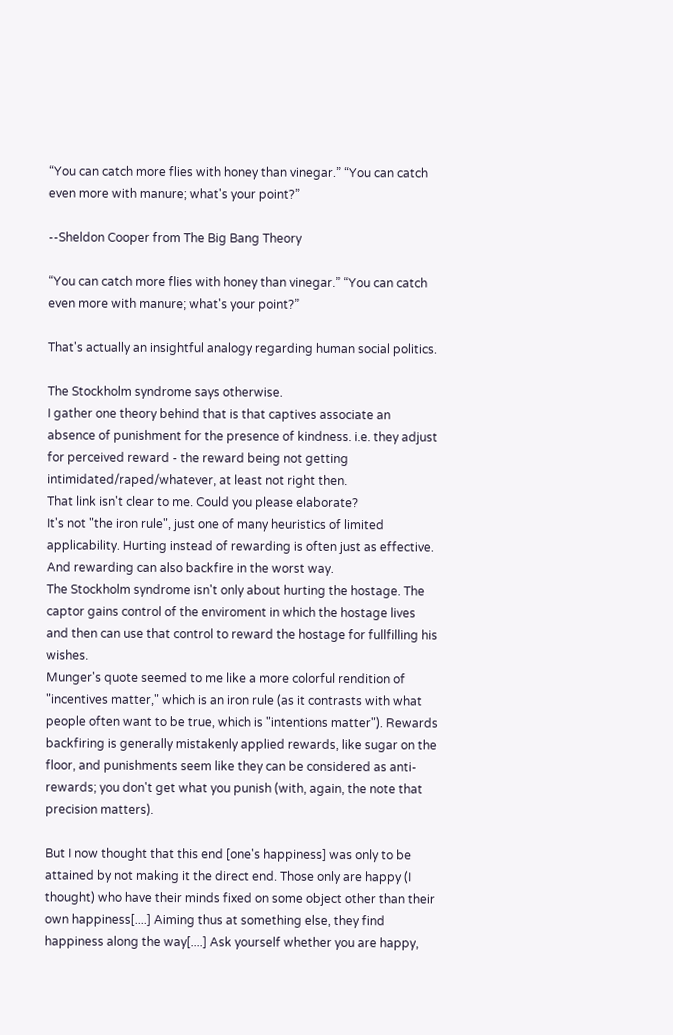“You can catch more flies with honey than vinegar.” “You can catch even more with manure; what's your point?”

--Sheldon Cooper from The Big Bang Theory

“You can catch more flies with honey than vinegar.” “You can catch even more with manure; what's your point?”

That's actually an insightful analogy regarding human social politics.

The Stockholm syndrome says otherwise.
I gather one theory behind that is that captives associate an absence of punishment for the presence of kindness. i.e. they adjust for perceived reward - the reward being not getting intimidated/raped/whatever, at least not right then.
That link isn't clear to me. Could you please elaborate?
It's not "the iron rule", just one of many heuristics of limited applicability. Hurting instead of rewarding is often just as effective. And rewarding can also backfire in the worst way.
The Stockholm syndrome isn't only about hurting the hostage. The captor gains control of the enviroment in which the hostage lives and then can use that control to reward the hostage for fullfilling his wishes.
Munger's quote seemed to me like a more colorful rendition of "incentives matter," which is an iron rule (as it contrasts with what people often want to be true, which is "intentions matter"). Rewards backfiring is generally mistakenly applied rewards, like sugar on the floor, and punishments seem like they can be considered as anti-rewards; you don't get what you punish (with, again, the note that precision matters).

But I now thought that this end [one's happiness] was only to be attained by not making it the direct end. Those only are happy (I thought) who have their minds fixed on some object other than their own happiness[....] Aiming thus at something else, they find happiness along the way[....] Ask yourself whether you are happy,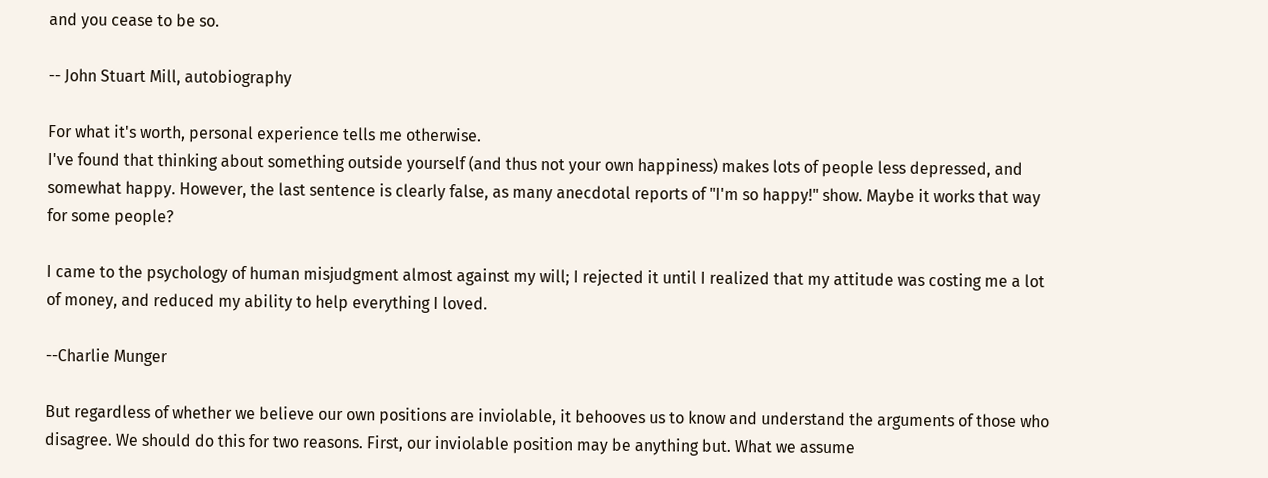and you cease to be so.

-- John Stuart Mill, autobiography

For what it's worth, personal experience tells me otherwise.
I've found that thinking about something outside yourself (and thus not your own happiness) makes lots of people less depressed, and somewhat happy. However, the last sentence is clearly false, as many anecdotal reports of "I'm so happy!" show. Maybe it works that way for some people?

I came to the psychology of human misjudgment almost against my will; I rejected it until I realized that my attitude was costing me a lot of money, and reduced my ability to help everything I loved.

--Charlie Munger

But regardless of whether we believe our own positions are inviolable, it behooves us to know and understand the arguments of those who disagree. We should do this for two reasons. First, our inviolable position may be anything but. What we assume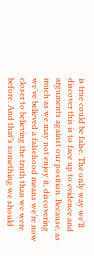is true could be false. The only way we’ll discover this is to face up to evidence and arguments against our position. Because, as much as we may not enjoy it, discovering we’ve believed a falsehood means we’re now closer to believing the truth than we were before. And that’s something we should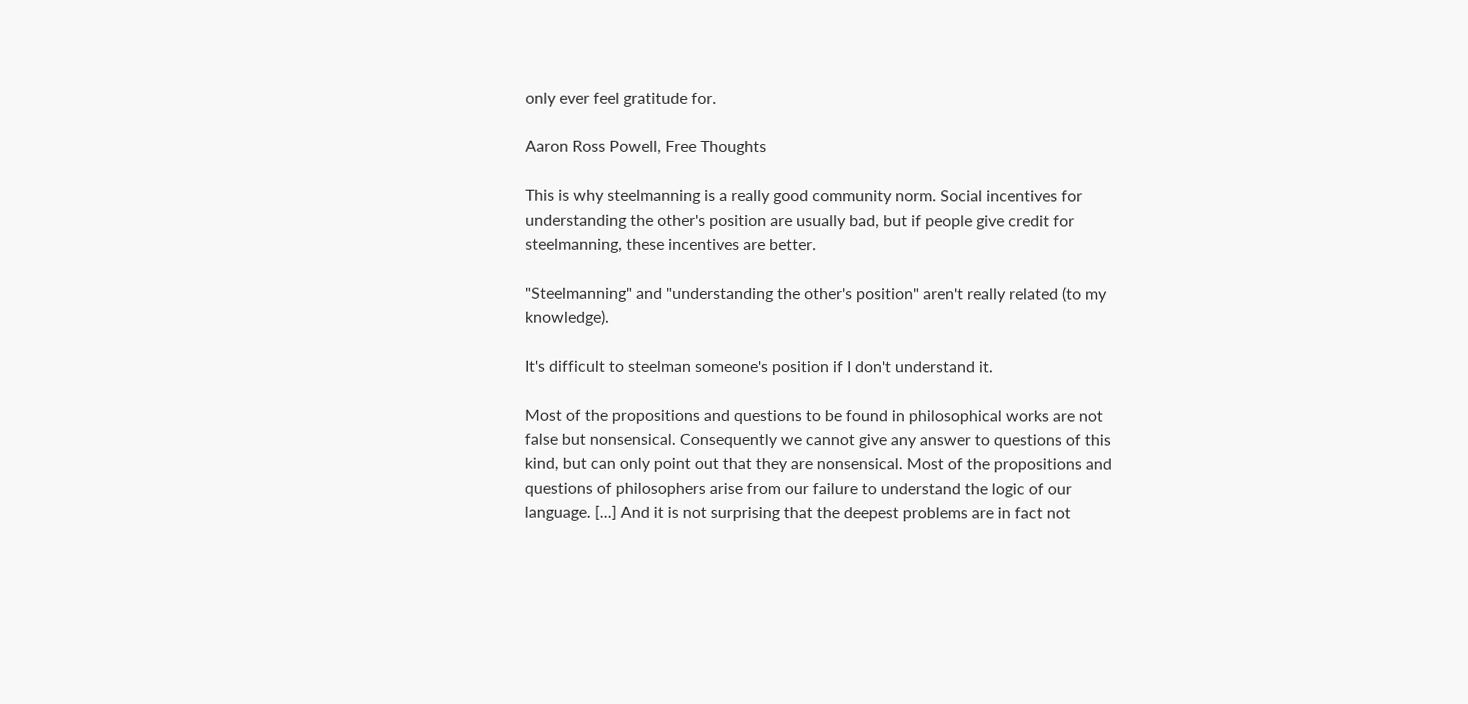only ever feel gratitude for.

Aaron Ross Powell, Free Thoughts

This is why steelmanning is a really good community norm. Social incentives for understanding the other's position are usually bad, but if people give credit for steelmanning, these incentives are better.

"Steelmanning" and "understanding the other's position" aren't really related (to my knowledge).

It's difficult to steelman someone's position if I don't understand it.

Most of the propositions and questions to be found in philosophical works are not false but nonsensical. Consequently we cannot give any answer to questions of this kind, but can only point out that they are nonsensical. Most of the propositions and questions of philosophers arise from our failure to understand the logic of our language. [...] And it is not surprising that the deepest problems are in fact not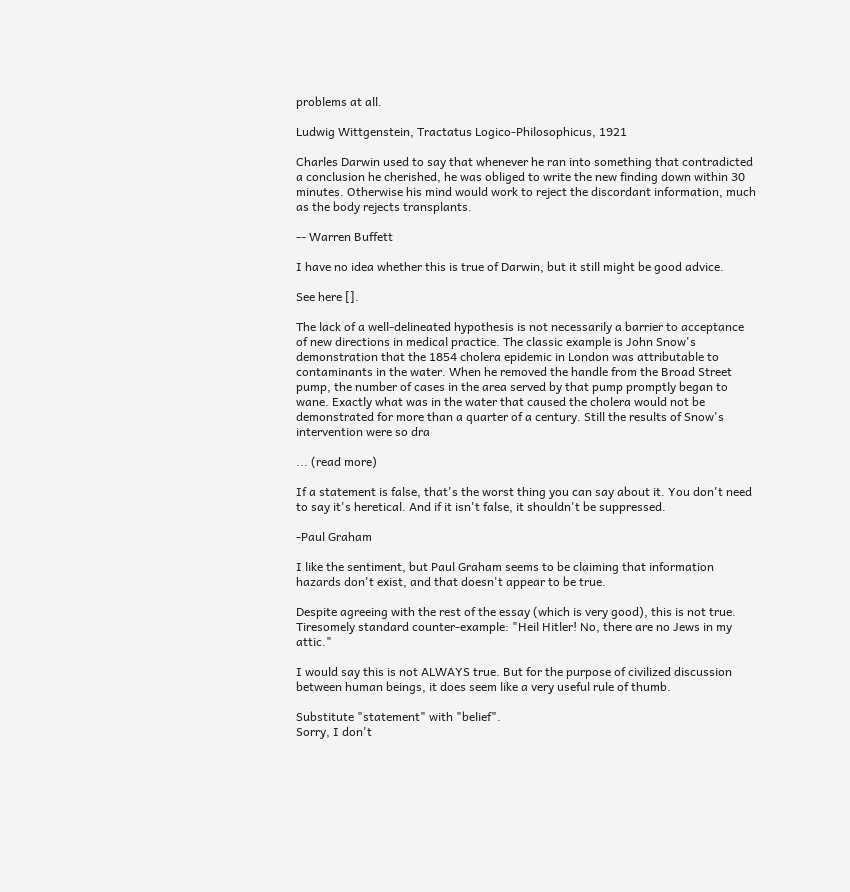problems at all.

Ludwig Wittgenstein, Tractatus Logico-Philosophicus, 1921

Charles Darwin used to say that whenever he ran into something that contradicted a conclusion he cherished, he was obliged to write the new finding down within 30 minutes. Otherwise his mind would work to reject the discordant information, much as the body rejects transplants.

-- Warren Buffett

I have no idea whether this is true of Darwin, but it still might be good advice.

See here [].

The lack of a well-delineated hypothesis is not necessarily a barrier to acceptance of new directions in medical practice. The classic example is John Snow's demonstration that the 1854 cholera epidemic in London was attributable to contaminants in the water. When he removed the handle from the Broad Street pump, the number of cases in the area served by that pump promptly began to wane. Exactly what was in the water that caused the cholera would not be demonstrated for more than a quarter of a century. Still the results of Snow's intervention were so dra

... (read more)

If a statement is false, that's the worst thing you can say about it. You don't need to say it's heretical. And if it isn't false, it shouldn't be suppressed.

-Paul Graham

I like the sentiment, but Paul Graham seems to be claiming that information hazards don't exist, and that doesn't appear to be true.

Despite agreeing with the rest of the essay (which is very good), this is not true. Tiresomely standard counter-example: "Heil Hitler! No, there are no Jews in my attic."

I would say this is not ALWAYS true. But for the purpose of civilized discussion between human beings, it does seem like a very useful rule of thumb.

Substitute "statement" with "belief".
Sorry, I don't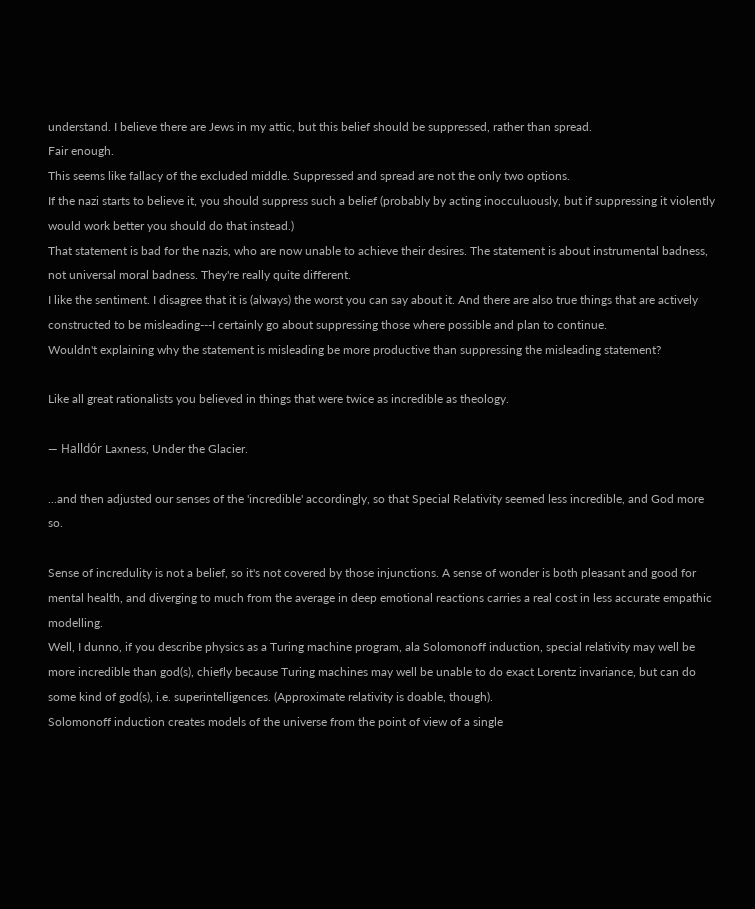understand. I believe there are Jews in my attic, but this belief should be suppressed, rather than spread.
Fair enough.
This seems like fallacy of the excluded middle. Suppressed and spread are not the only two options.
If the nazi starts to believe it, you should suppress such a belief (probably by acting inocculuously, but if suppressing it violently would work better you should do that instead.)
That statement is bad for the nazis, who are now unable to achieve their desires. The statement is about instrumental badness, not universal moral badness. They're really quite different.
I like the sentiment. I disagree that it is (always) the worst you can say about it. And there are also true things that are actively constructed to be misleading---I certainly go about suppressing those where possible and plan to continue.
Wouldn't explaining why the statement is misleading be more productive than suppressing the misleading statement?

Like all great rationalists you believed in things that were twice as incredible as theology.

― Halldór Laxness, Under the Glacier.

...and then adjusted our senses of the 'incredible' accordingly, so that Special Relativity seemed less incredible, and God more so.

Sense of incredulity is not a belief, so it's not covered by those injunctions. A sense of wonder is both pleasant and good for mental health, and diverging to much from the average in deep emotional reactions carries a real cost in less accurate empathic modelling.
Well, I dunno, if you describe physics as a Turing machine program, ala Solomonoff induction, special relativity may well be more incredible than god(s), chiefly because Turing machines may well be unable to do exact Lorentz invariance, but can do some kind of god(s), i.e. superintelligences. (Approximate relativity is doable, though).
Solomonoff induction creates models of the universe from the point of view of a single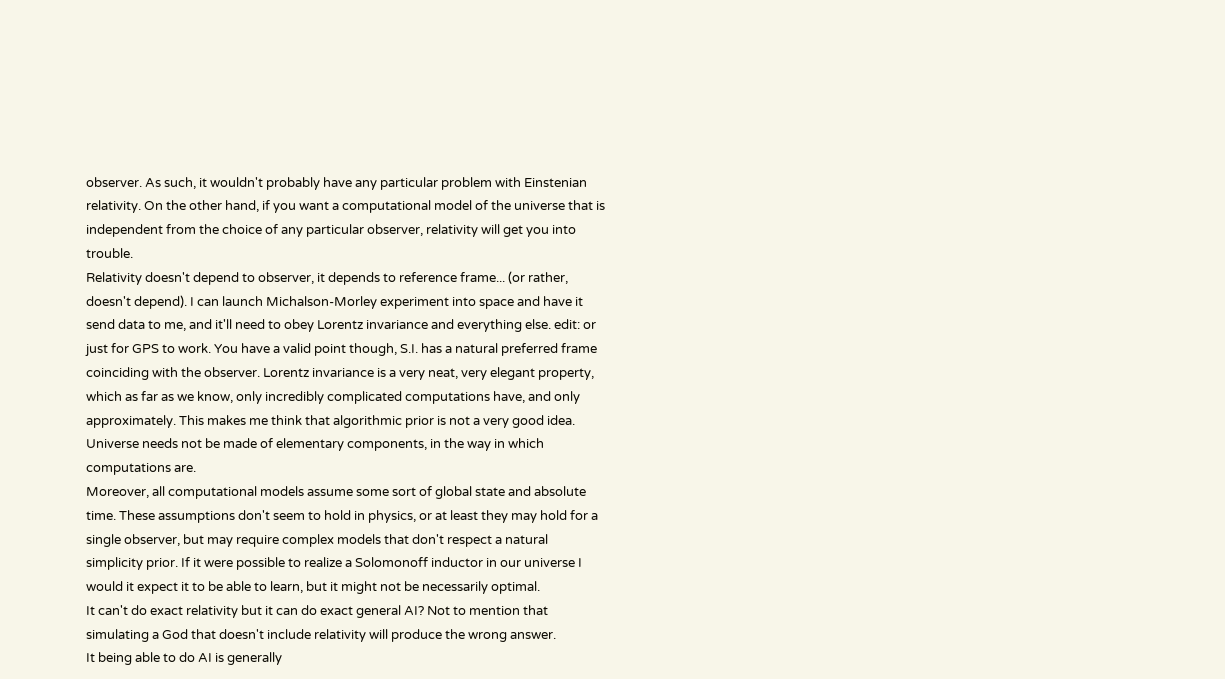observer. As such, it wouldn't probably have any particular problem with Einstenian relativity. On the other hand, if you want a computational model of the universe that is independent from the choice of any particular observer, relativity will get you into trouble.
Relativity doesn't depend to observer, it depends to reference frame... (or rather, doesn't depend). I can launch Michalson-Morley experiment into space and have it send data to me, and it'll need to obey Lorentz invariance and everything else. edit: or just for GPS to work. You have a valid point though, S.I. has a natural preferred frame coinciding with the observer. Lorentz invariance is a very neat, very elegant property, which as far as we know, only incredibly complicated computations have, and only approximately. This makes me think that algorithmic prior is not a very good idea. Universe needs not be made of elementary components, in the way in which computations are.
Moreover, all computational models assume some sort of global state and absolute time. These assumptions don't seem to hold in physics, or at least they may hold for a single observer, but may require complex models that don't respect a natural simplicity prior. If it were possible to realize a Solomonoff inductor in our universe I would it expect it to be able to learn, but it might not be necessarily optimal.
It can't do exact relativity but it can do exact general AI? Not to mention that simulating a God that doesn't include relativity will produce the wrong answer.
It being able to do AI is generally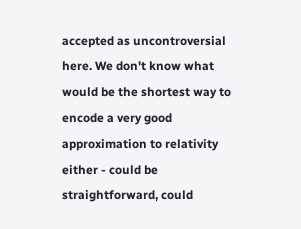accepted as uncontroversial here. We don't know what would be the shortest way to encode a very good approximation to relativity either - could be straightforward, could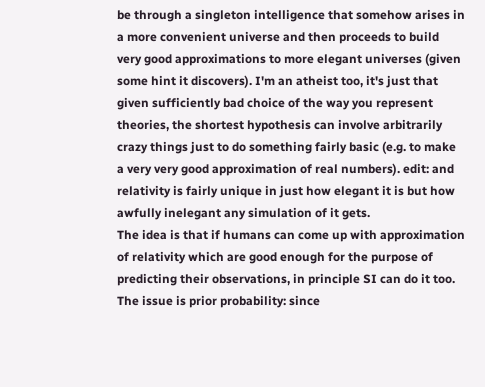be through a singleton intelligence that somehow arises in a more convenient universe and then proceeds to build very good approximations to more elegant universes (given some hint it discovers). I'm an atheist too, it's just that given sufficiently bad choice of the way you represent theories, the shortest hypothesis can involve arbitrarily crazy things just to do something fairly basic (e.g. to make a very very good approximation of real numbers). edit: and relativity is fairly unique in just how elegant it is but how awfully inelegant any simulation of it gets.
The idea is that if humans can come up with approximation of relativity which are good enough for the purpose of predicting their observations, in principle SI can do it too. The issue is prior probability: since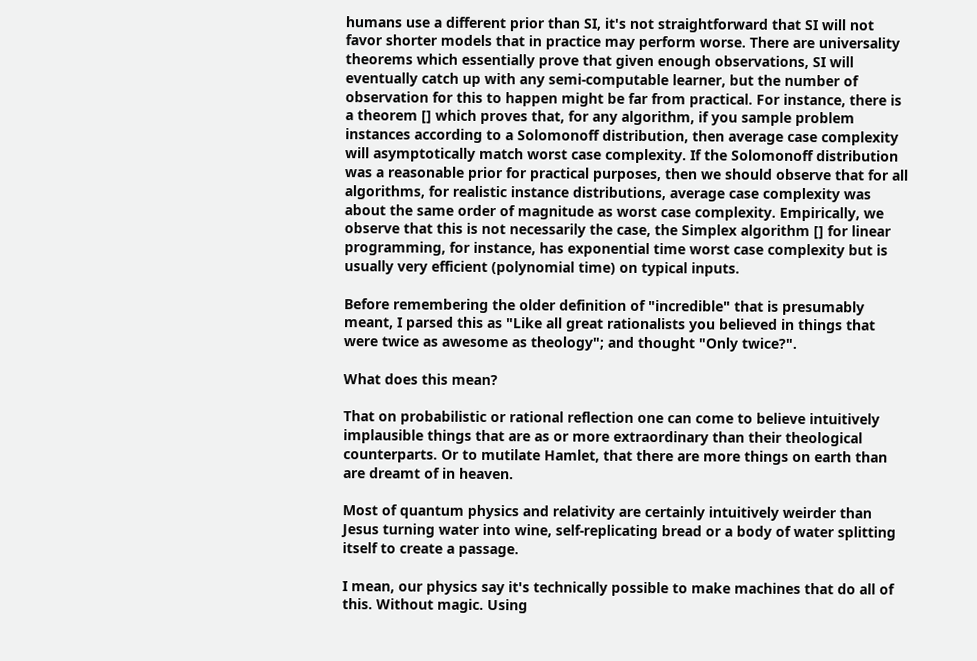humans use a different prior than SI, it's not straightforward that SI will not favor shorter models that in practice may perform worse. There are universality theorems which essentially prove that given enough observations, SI will eventually catch up with any semi-computable learner, but the number of observation for this to happen might be far from practical. For instance, there is a theorem [] which proves that, for any algorithm, if you sample problem instances according to a Solomonoff distribution, then average case complexity will asymptotically match worst case complexity. If the Solomonoff distribution was a reasonable prior for practical purposes, then we should observe that for all algorithms, for realistic instance distributions, average case complexity was about the same order of magnitude as worst case complexity. Empirically, we observe that this is not necessarily the case, the Simplex algorithm [] for linear programming, for instance, has exponential time worst case complexity but is usually very efficient (polynomial time) on typical inputs.

Before remembering the older definition of "incredible" that is presumably meant, I parsed this as "Like all great rationalists you believed in things that were twice as awesome as theology"; and thought "Only twice?".

What does this mean?

That on probabilistic or rational reflection one can come to believe intuitively implausible things that are as or more extraordinary than their theological counterparts. Or to mutilate Hamlet, that there are more things on earth than are dreamt of in heaven.

Most of quantum physics and relativity are certainly intuitively weirder than Jesus turning water into wine, self-replicating bread or a body of water splitting itself to create a passage.

I mean, our physics say it's technically possible to make machines that do all of this. Without magic. Using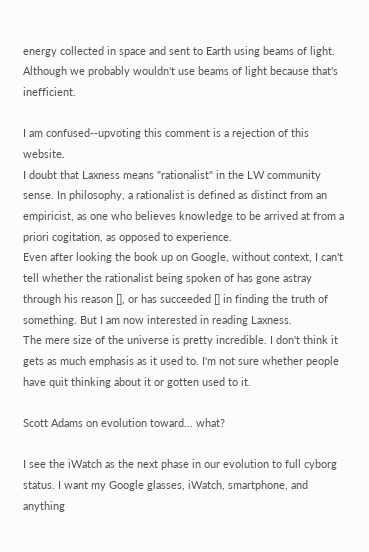energy collected in space and sent to Earth using beams of light. Although we probably wouldn't use beams of light because that's inefficient.

I am confused--upvoting this comment is a rejection of this website.
I doubt that Laxness means "rationalist" in the LW community sense. In philosophy, a rationalist is defined as distinct from an empiricist, as one who believes knowledge to be arrived at from a priori cogitation, as opposed to experience.
Even after looking the book up on Google, without context, I can't tell whether the rationalist being spoken of has gone astray through his reason [], or has succeeded [] in finding the truth of something. But I am now interested in reading Laxness.
The mere size of the universe is pretty incredible. I don't think it gets as much emphasis as it used to. I'm not sure whether people have quit thinking about it or gotten used to it.

Scott Adams on evolution toward... what?

I see the iWatch as the next phase in our evolution to full cyborg status. I want my Google glasses, iWatch, smartphone, and anything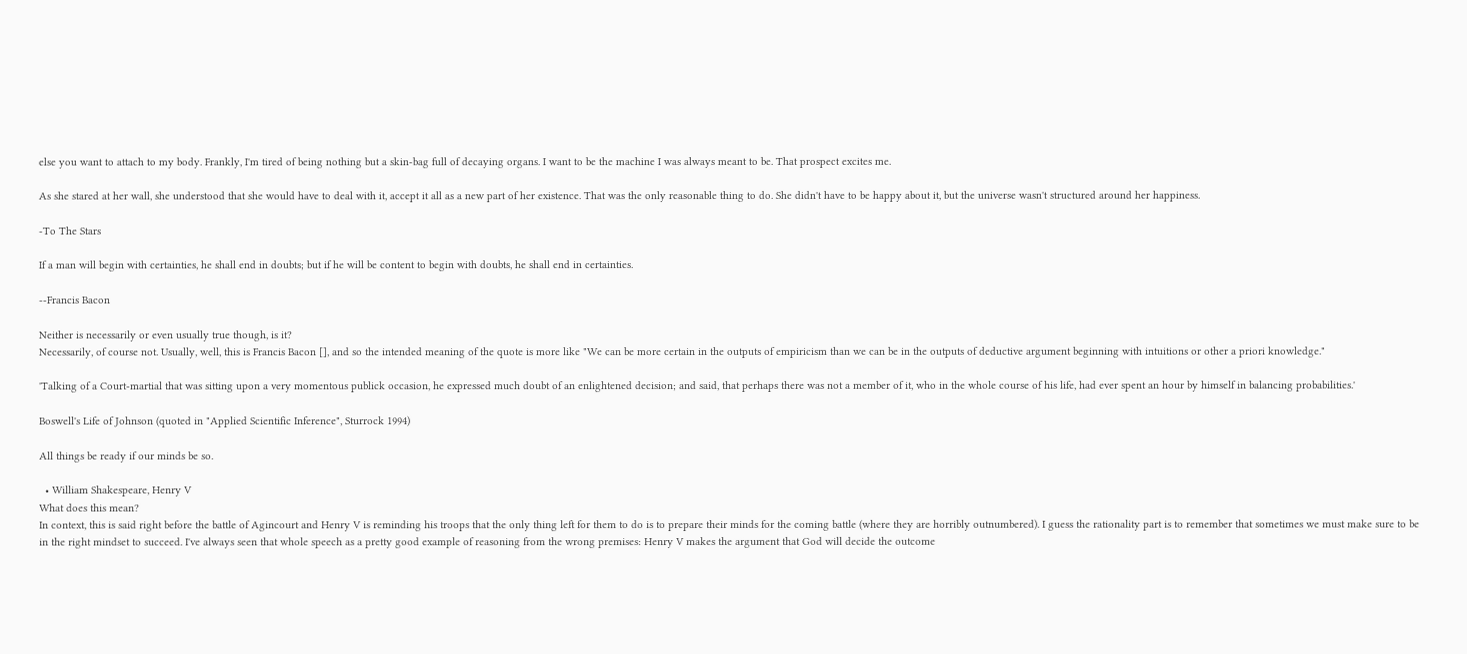else you want to attach to my body. Frankly, I'm tired of being nothing but a skin-bag full of decaying organs. I want to be the machine I was always meant to be. That prospect excites me.

As she stared at her wall, she understood that she would have to deal with it, accept it all as a new part of her existence. That was the only reasonable thing to do. She didn't have to be happy about it, but the universe wasn't structured around her happiness.

-To The Stars

If a man will begin with certainties, he shall end in doubts; but if he will be content to begin with doubts, he shall end in certainties.

--Francis Bacon

Neither is necessarily or even usually true though, is it?
Necessarily, of course not. Usually, well, this is Francis Bacon [], and so the intended meaning of the quote is more like "We can be more certain in the outputs of empiricism than we can be in the outputs of deductive argument beginning with intuitions or other a priori knowledge."

'Talking of a Court-martial that was sitting upon a very momentous publick occasion, he expressed much doubt of an enlightened decision; and said, that perhaps there was not a member of it, who in the whole course of his life, had ever spent an hour by himself in balancing probabilities.'

Boswell's Life of Johnson (quoted in "Applied Scientific Inference", Sturrock 1994)

All things be ready if our minds be so.

  • William Shakespeare, Henry V
What does this mean?
In context, this is said right before the battle of Agincourt and Henry V is reminding his troops that the only thing left for them to do is to prepare their minds for the coming battle (where they are horribly outnumbered). I guess the rationality part is to remember that sometimes we must make sure to be in the right mindset to succeed. I've always seen that whole speech as a pretty good example of reasoning from the wrong premises: Henry V makes the argument that God will decide the outcome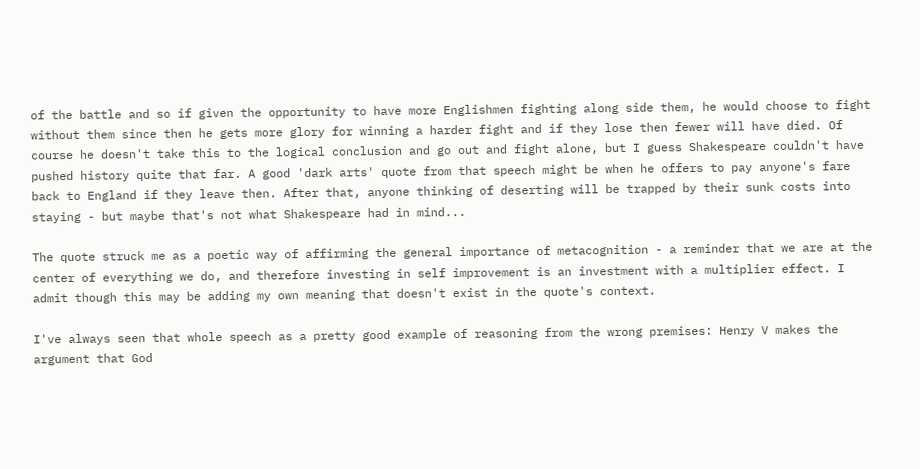of the battle and so if given the opportunity to have more Englishmen fighting along side them, he would choose to fight without them since then he gets more glory for winning a harder fight and if they lose then fewer will have died. Of course he doesn't take this to the logical conclusion and go out and fight alone, but I guess Shakespeare couldn't have pushed history quite that far. A good 'dark arts' quote from that speech might be when he offers to pay anyone's fare back to England if they leave then. After that, anyone thinking of deserting will be trapped by their sunk costs into staying - but maybe that's not what Shakespeare had in mind...

The quote struck me as a poetic way of affirming the general importance of metacognition - a reminder that we are at the center of everything we do, and therefore investing in self improvement is an investment with a multiplier effect. I admit though this may be adding my own meaning that doesn't exist in the quote's context.

I've always seen that whole speech as a pretty good example of reasoning from the wrong premises: Henry V makes the argument that God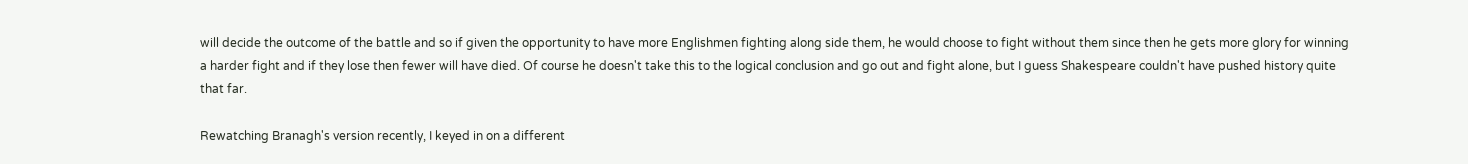will decide the outcome of the battle and so if given the opportunity to have more Englishmen fighting along side them, he would choose to fight without them since then he gets more glory for winning a harder fight and if they lose then fewer will have died. Of course he doesn't take this to the logical conclusion and go out and fight alone, but I guess Shakespeare couldn't have pushed history quite that far.

Rewatching Branagh's version recently, I keyed in on a different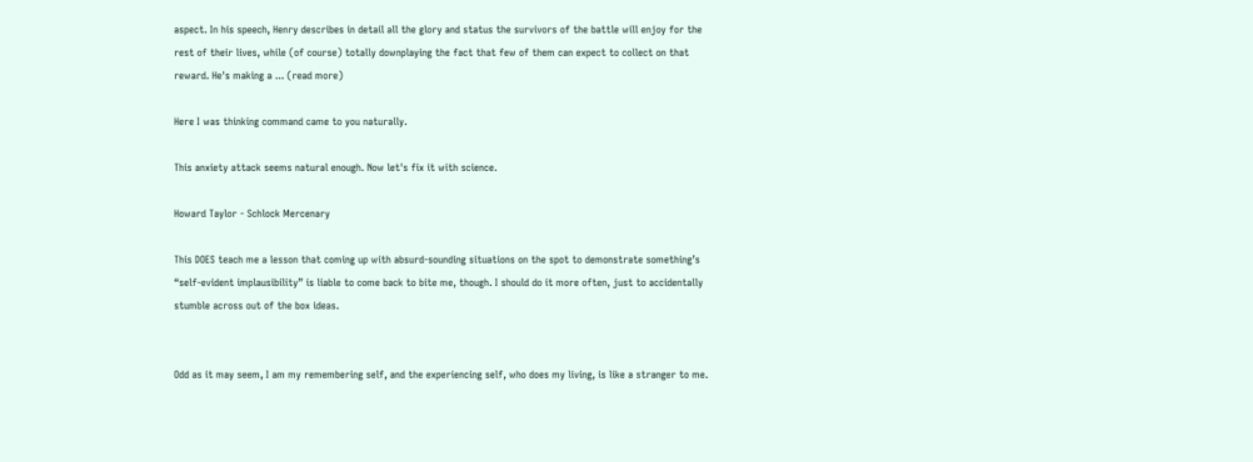aspect. In his speech, Henry describes in detail all the glory and status the survivors of the battle will enjoy for the rest of their lives, while (of course) totally downplaying the fact that few of them can expect to collect on that reward. He's making a ... (read more)

Here I was thinking command came to you naturally.

This anxiety attack seems natural enough. Now let's fix it with science.

Howard Taylor - Schlock Mercenary

This DOES teach me a lesson that coming up with absurd-sounding situations on the spot to demonstrate something’s “self-evident implausibility” is liable to come back to bite me, though. I should do it more often, just to accidentally stumble across out of the box ideas.


Odd as it may seem, I am my remembering self, and the experiencing self, who does my living, is like a stranger to me.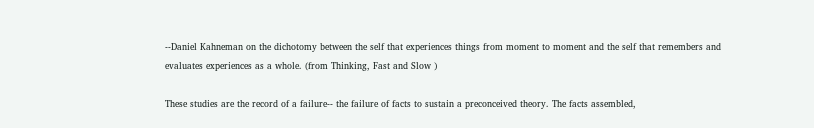--Daniel Kahneman on the dichotomy between the self that experiences things from moment to moment and the self that remembers and evaluates experiences as a whole. (from Thinking, Fast and Slow )

These studies are the record of a failure-- the failure of facts to sustain a preconceived theory. The facts assembled,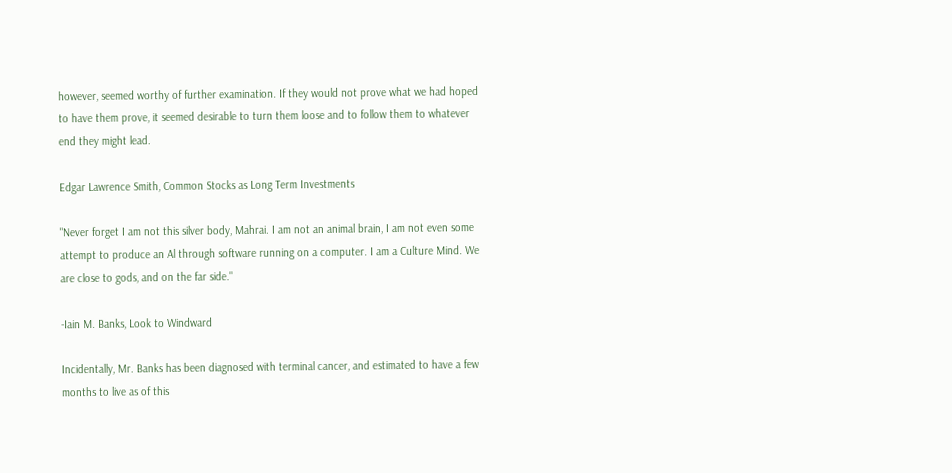however, seemed worthy of further examination. If they would not prove what we had hoped to have them prove, it seemed desirable to turn them loose and to follow them to whatever end they might lead.

Edgar Lawrence Smith, Common Stocks as Long Term Investments

"Never forget I am not this silver body, Mahrai. I am not an animal brain, I am not even some attempt to produce an Al through software running on a computer. I am a Culture Mind. We are close to gods, and on the far side."

-Iain M. Banks, Look to Windward

Incidentally, Mr. Banks has been diagnosed with terminal cancer, and estimated to have a few months to live as of this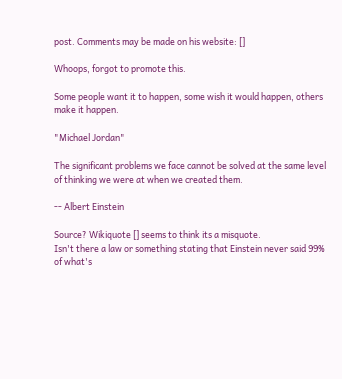post. Comments may be made on his website: []

Whoops, forgot to promote this.

Some people want it to happen, some wish it would happen, others make it happen.

"Michael Jordan"

The significant problems we face cannot be solved at the same level of thinking we were at when we created them.

-- Albert Einstein

Source? Wikiquote [] seems to think its a misquote.
Isn't there a law or something stating that Einstein never said 99% of what's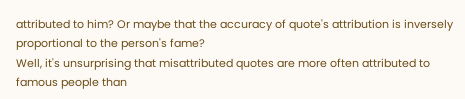attributed to him? Or maybe that the accuracy of quote's attribution is inversely proportional to the person's fame?
Well, it's unsurprising that misattributed quotes are more often attributed to famous people than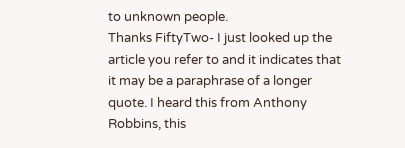to unknown people.
Thanks FiftyTwo- I just looked up the article you refer to and it indicates that it may be a paraphrase of a longer quote. I heard this from Anthony Robbins, this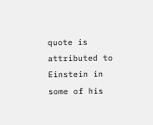quote is attributed to Einstein in some of his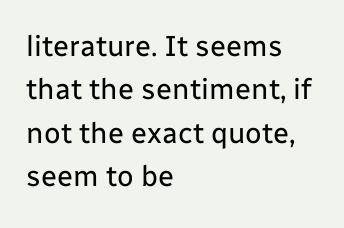literature. It seems that the sentiment, if not the exact quote, seem to be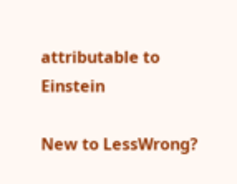attributable to Einstein

New to LessWrong?